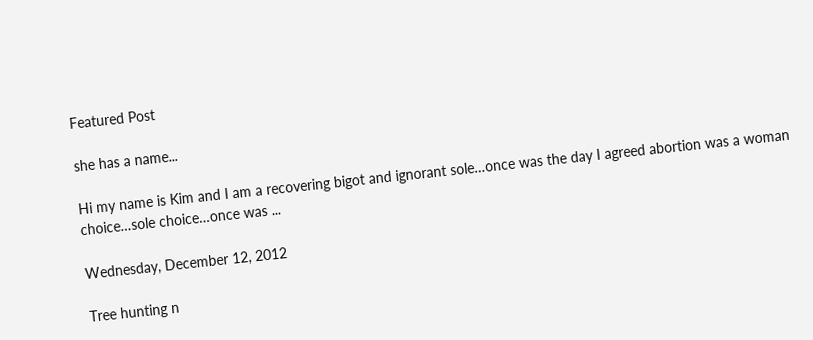Featured Post

she has a name...

Hi my name is Kim and I am a recovering bigot and ignorant sole…once was the day I agreed abortion was a woman choice…sole choice…once was ...

Wednesday, December 12, 2012

Tree hunting n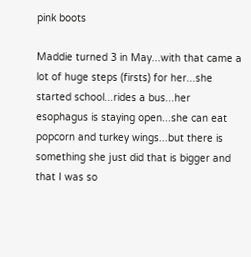pink boots

Maddie turned 3 in May...with that came a lot of huge steps (firsts) for her...she started school...rides a bus...her esophagus is staying open...she can eat popcorn and turkey wings...but there is something she just did that is bigger and that I was so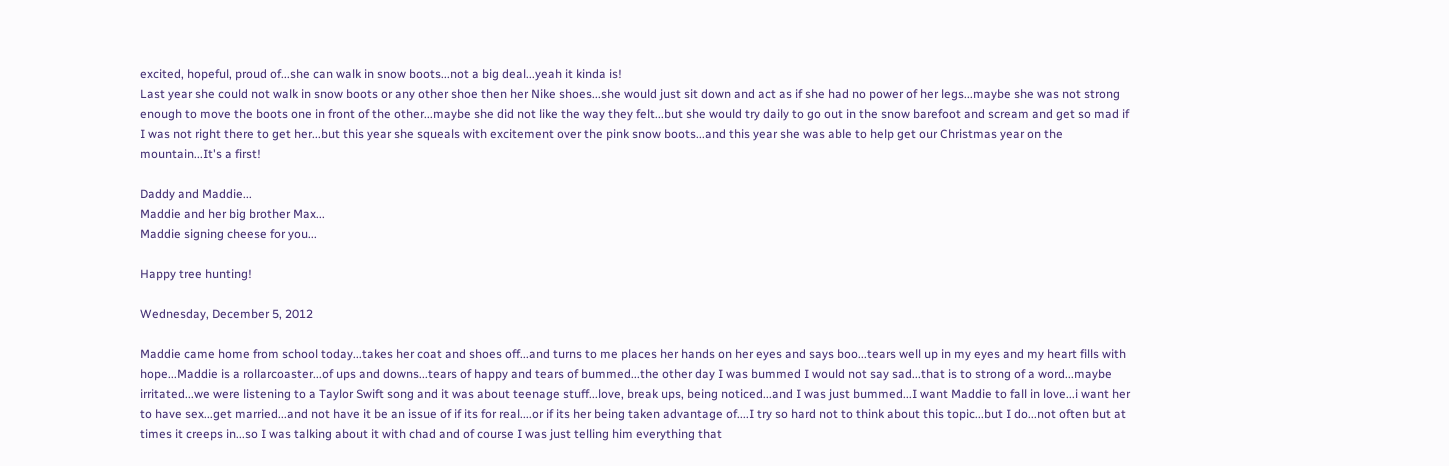excited, hopeful, proud of...she can walk in snow boots...not a big deal...yeah it kinda is!
Last year she could not walk in snow boots or any other shoe then her Nike shoes...she would just sit down and act as if she had no power of her legs...maybe she was not strong enough to move the boots one in front of the other...maybe she did not like the way they felt...but she would try daily to go out in the snow barefoot and scream and get so mad if I was not right there to get her...but this year she squeals with excitement over the pink snow boots...and this year she was able to help get our Christmas year on the mountain...It's a first!

Daddy and Maddie...
Maddie and her big brother Max...
Maddie signing cheese for you...

Happy tree hunting!

Wednesday, December 5, 2012

Maddie came home from school today...takes her coat and shoes off...and turns to me places her hands on her eyes and says boo...tears well up in my eyes and my heart fills with hope...Maddie is a rollarcoaster...of ups and downs...tears of happy and tears of bummed...the other day I was bummed I would not say sad...that is to strong of a word...maybe irritated...we were listening to a Taylor Swift song and it was about teenage stuff...love, break ups, being noticed...and I was just bummed...I want Maddie to fall in love...i want her to have sex...get married...and not have it be an issue of if its for real....or if its her being taken advantage of....I try so hard not to think about this topic...but I do...not often but at times it creeps in...so I was talking about it with chad and of course I was just telling him everything that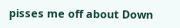pisses me off about Down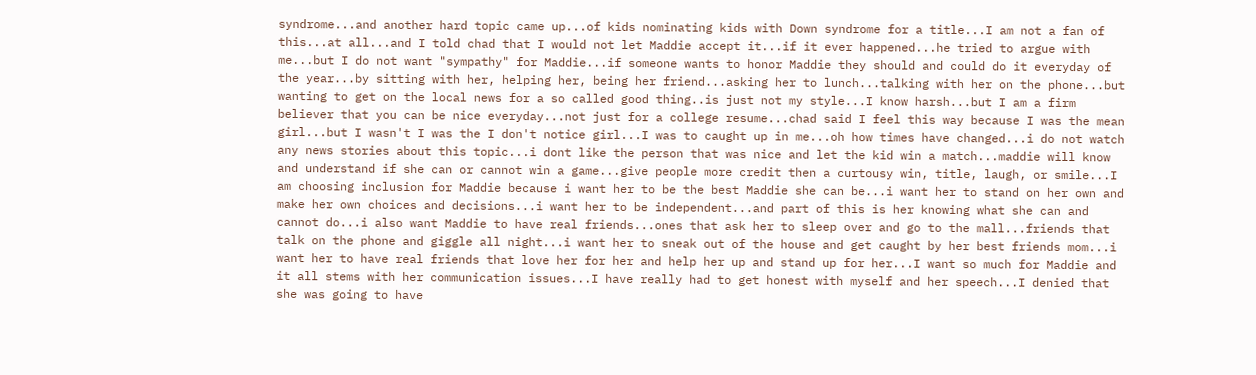syndrome...and another hard topic came up...of kids nominating kids with Down syndrome for a title...I am not a fan of this...at all...and I told chad that I would not let Maddie accept it...if it ever happened...he tried to argue with me...but I do not want "sympathy" for Maddie...if someone wants to honor Maddie they should and could do it everyday of the year...by sitting with her, helping her, being her friend...asking her to lunch...talking with her on the phone...but wanting to get on the local news for a so called good thing..is just not my style...I know harsh...but I am a firm believer that you can be nice everyday...not just for a college resume...chad said I feel this way because I was the mean girl...but I wasn't I was the I don't notice girl...I was to caught up in me...oh how times have changed...i do not watch any news stories about this topic...i dont like the person that was nice and let the kid win a match...maddie will know and understand if she can or cannot win a game...give people more credit then a curtousy win, title, laugh, or smile...I am choosing inclusion for Maddie because i want her to be the best Maddie she can be...i want her to stand on her own and make her own choices and decisions...i want her to be independent...and part of this is her knowing what she can and cannot do...i also want Maddie to have real friends...ones that ask her to sleep over and go to the mall...friends that talk on the phone and giggle all night...i want her to sneak out of the house and get caught by her best friends mom...i want her to have real friends that love her for her and help her up and stand up for her...I want so much for Maddie and it all stems with her communication issues...I have really had to get honest with myself and her speech...I denied that she was going to have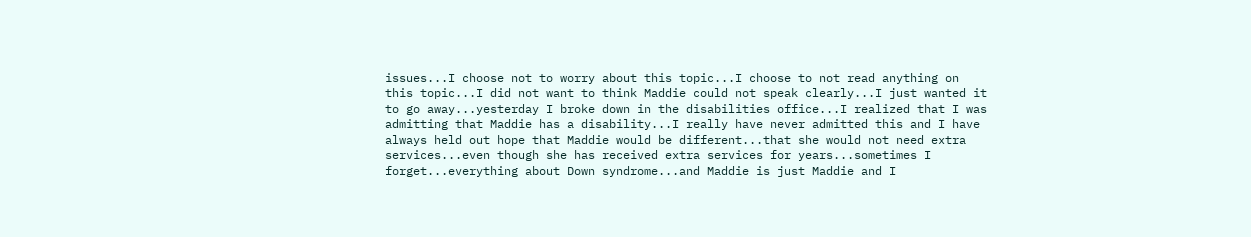issues...I choose not to worry about this topic...I choose to not read anything on this topic...I did not want to think Maddie could not speak clearly...I just wanted it to go away...yesterday I broke down in the disabilities office...I realized that I was admitting that Maddie has a disability...I really have never admitted this and I have always held out hope that Maddie would be different...that she would not need extra services...even though she has received extra services for years...sometimes I forget...everything about Down syndrome...and Maddie is just Maddie and I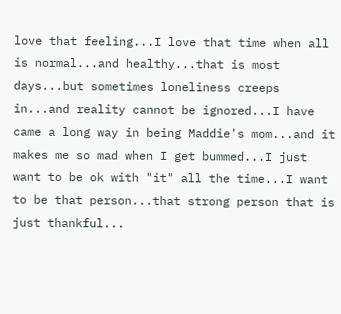love that feeling...I love that time when all is normal...and healthy...that is most days...but sometimes loneliness creeps in...and reality cannot be ignored...I have came a long way in being Maddie's mom...and it makes me so mad when I get bummed...I just want to be ok with "it" all the time...I want to be that person...that strong person that is just thankful...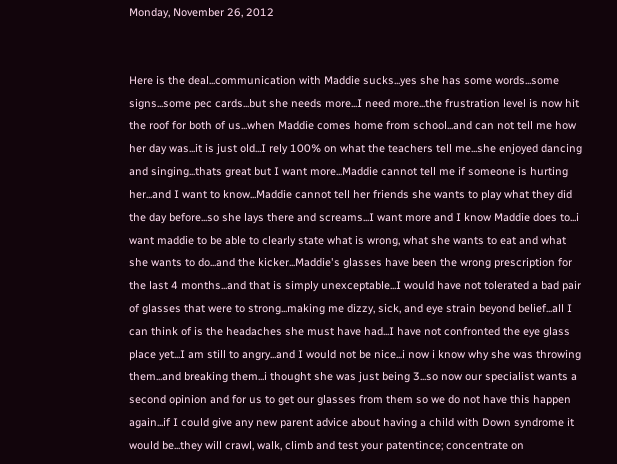Monday, November 26, 2012


Here is the deal...communication with Maddie sucks...yes she has some words...some signs...some pec cards...but she needs more...I need more...the frustration level is now hit the roof for both of us...when Maddie comes home from school...and can not tell me how her day was...it is just old...I rely 100% on what the teachers tell me...she enjoyed dancing and singing...thats great but I want more...Maddie cannot tell me if someone is hurting her...and I want to know...Maddie cannot tell her friends she wants to play what they did the day before...so she lays there and screams...I want more and I know Maddie does to...i want maddie to be able to clearly state what is wrong, what she wants to eat and what she wants to do...and the kicker...Maddie's glasses have been the wrong prescription for the last 4 months...and that is simply unexceptable...I would have not tolerated a bad pair of glasses that were to strong...making me dizzy, sick, and eye strain beyond belief...all I can think of is the headaches she must have had...I have not confronted the eye glass place yet...I am still to angry...and I would not be nice...i now i know why she was throwing them...and breaking them...i thought she was just being 3...so now our specialist wants a second opinion and for us to get our glasses from them so we do not have this happen again...if I could give any new parent advice about having a child with Down syndrome it would be...they will crawl, walk, climb and test your patentince; concentrate on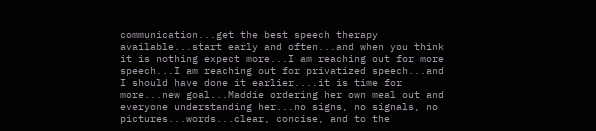communication...get the best speech therapy available...start early and often...and when you think it is nothing expect more...I am reaching out for more speech...I am reaching out for privatized speech...and I should have done it earlier....it is time for more...new goal...Maddie ordering her own meal out and everyone understanding her...no signs, no signals, no pictures...words...clear, concise, and to the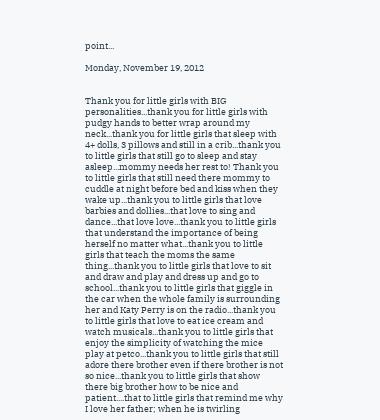point...

Monday, November 19, 2012


Thank you for little girls with BIG personalities...thank you for little girls with pudgy hands to better wrap around my neck...thank you for little girls that sleep with 4+ dolls, 3 pillows and still in a crib...thank you to little girls that still go to sleep and stay asleep...mommy needs her rest to! Thank you to little girls that still need there mommy to cuddle at night before bed and kiss when they wake up...thank you to little girls that love barbies and dollies...that love to sing and dance...that love love...thank you to little girls that understand the importance of being herself no matter what...thank you to little girls that teach the moms the same thing...thank you to little girls that love to sit and draw and play and dress up and go to school...thank you to little girls that giggle in the car when the whole family is surrounding her and Katy Perry is on the radio...thank you to little girls that love to eat ice cream and watch musicals...thank you to little girls that enjoy the simplicity of watching the mice play at petco...thank you to little girls that still adore there brother even if there brother is not so nice...thank you to little girls that show there big brother how to be nice and patient....that to little girls that remind me why I love her father; when he is twirling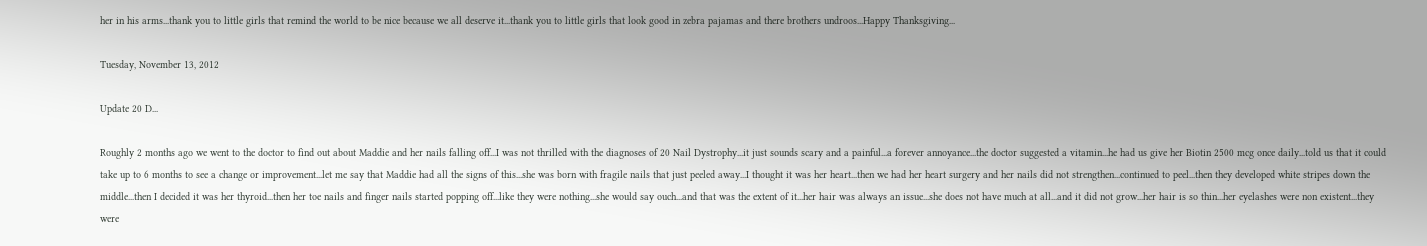her in his arms...thank you to little girls that remind the world to be nice because we all deserve it...thank you to little girls that look good in zebra pajamas and there brothers undroos...Happy Thanksgiving...

Tuesday, November 13, 2012

Update 20 D...

Roughly 2 months ago we went to the doctor to find out about Maddie and her nails falling off...I was not thrilled with the diagnoses of 20 Nail Dystrophy...it just sounds scary and a painful...a forever annoyance...the doctor suggested a vitamin...he had us give her Biotin 2500 mcg once daily...told us that it could take up to 6 months to see a change or improvement...let me say that Maddie had all the signs of this...she was born with fragile nails that just peeled away...I thought it was her heart...then we had her heart surgery and her nails did not strengthen...continued to peel...then they developed white stripes down the middle...then I decided it was her thyroid...then her toe nails and finger nails started popping off...like they were nothing...she would say ouch...and that was the extent of it...her hair was always an issue...she does not have much at all...and it did not grow...her hair is so thin...her eyelashes were non existent...they were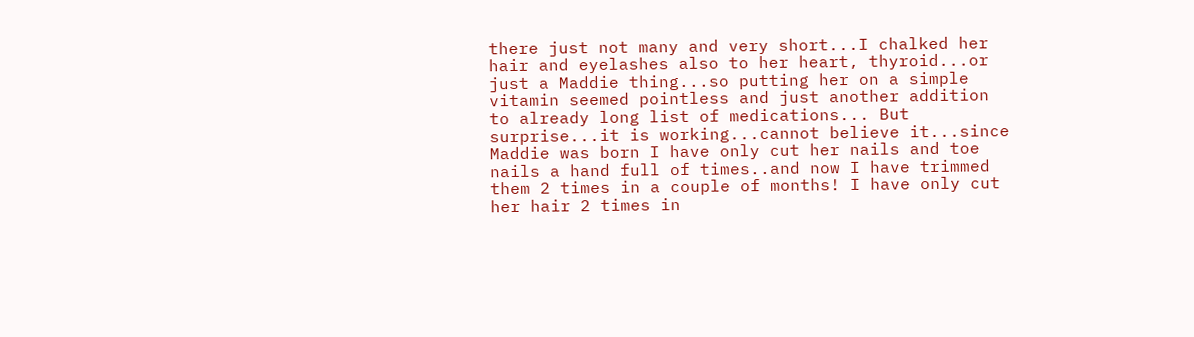there just not many and very short...I chalked her hair and eyelashes also to her heart, thyroid...or just a Maddie thing...so putting her on a simple vitamin seemed pointless and just another addition to already long list of medications... But surprise...it is working...cannot believe it...since Maddie was born I have only cut her nails and toe nails a hand full of times..and now I have trimmed them 2 times in a couple of months! I have only cut her hair 2 times in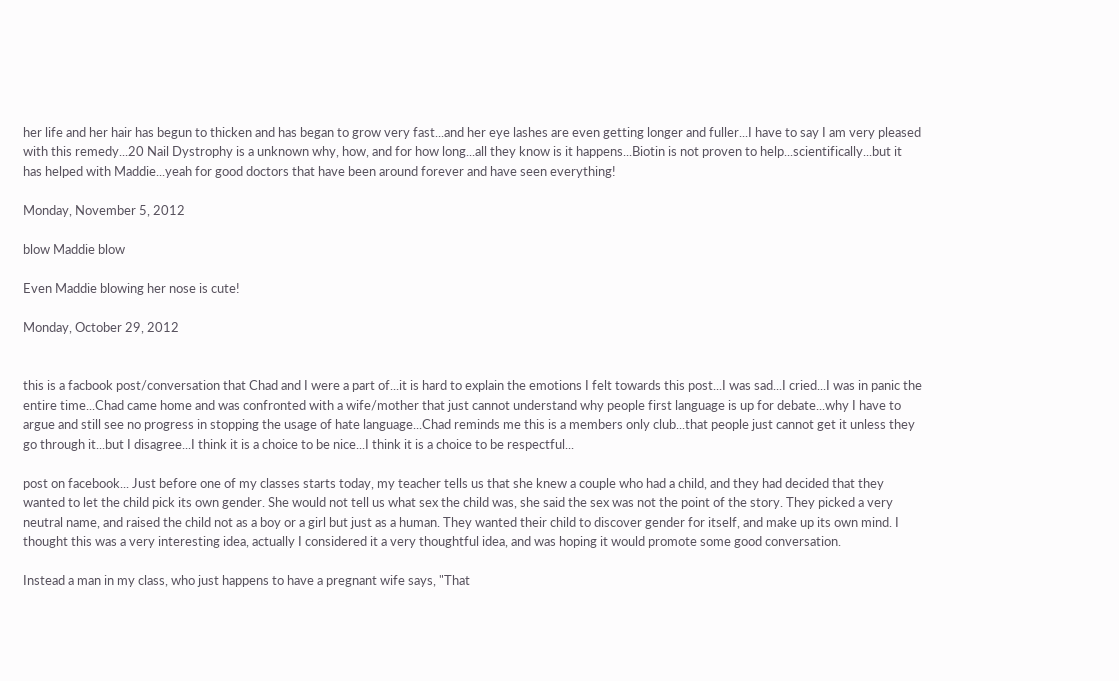her life and her hair has begun to thicken and has began to grow very fast...and her eye lashes are even getting longer and fuller...I have to say I am very pleased with this remedy...20 Nail Dystrophy is a unknown why, how, and for how long...all they know is it happens...Biotin is not proven to help...scientifically...but it has helped with Maddie...yeah for good doctors that have been around forever and have seen everything!

Monday, November 5, 2012

blow Maddie blow

Even Maddie blowing her nose is cute!

Monday, October 29, 2012


this is a facbook post/conversation that Chad and I were a part of...it is hard to explain the emotions I felt towards this post...I was sad...I cried...I was in panic the entire time...Chad came home and was confronted with a wife/mother that just cannot understand why people first language is up for debate...why I have to argue and still see no progress in stopping the usage of hate language...Chad reminds me this is a members only club...that people just cannot get it unless they go through it...but I disagree...I think it is a choice to be nice...I think it is a choice to be respectful...

post on facebook... Just before one of my classes starts today, my teacher tells us that she knew a couple who had a child, and they had decided that they wanted to let the child pick its own gender. She would not tell us what sex the child was, she said the sex was not the point of the story. They picked a very neutral name, and raised the child not as a boy or a girl but just as a human. They wanted their child to discover gender for itself, and make up its own mind. I thought this was a very interesting idea, actually I considered it a very thoughtful idea, and was hoping it would promote some good conversation.

Instead a man in my class, who just happens to have a pregnant wife says, "That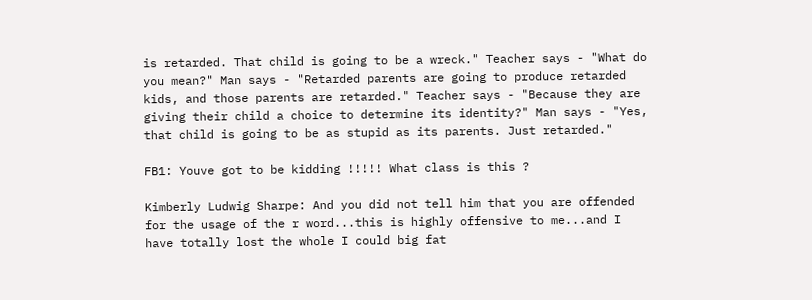is retarded. That child is going to be a wreck." Teacher says - "What do you mean?" Man says - "Retarded parents are going to produce retarded kids, and those parents are retarded." Teacher says - "Because they are giving their child a choice to determine its identity?" Man says - "Yes, that child is going to be as stupid as its parents. Just retarded."

FB1: Youve got to be kidding !!!!! What class is this ?

Kimberly Ludwig Sharpe: And you did not tell him that you are offended for the usage of the r word...this is highly offensive to me...and I have totally lost the whole I could big fat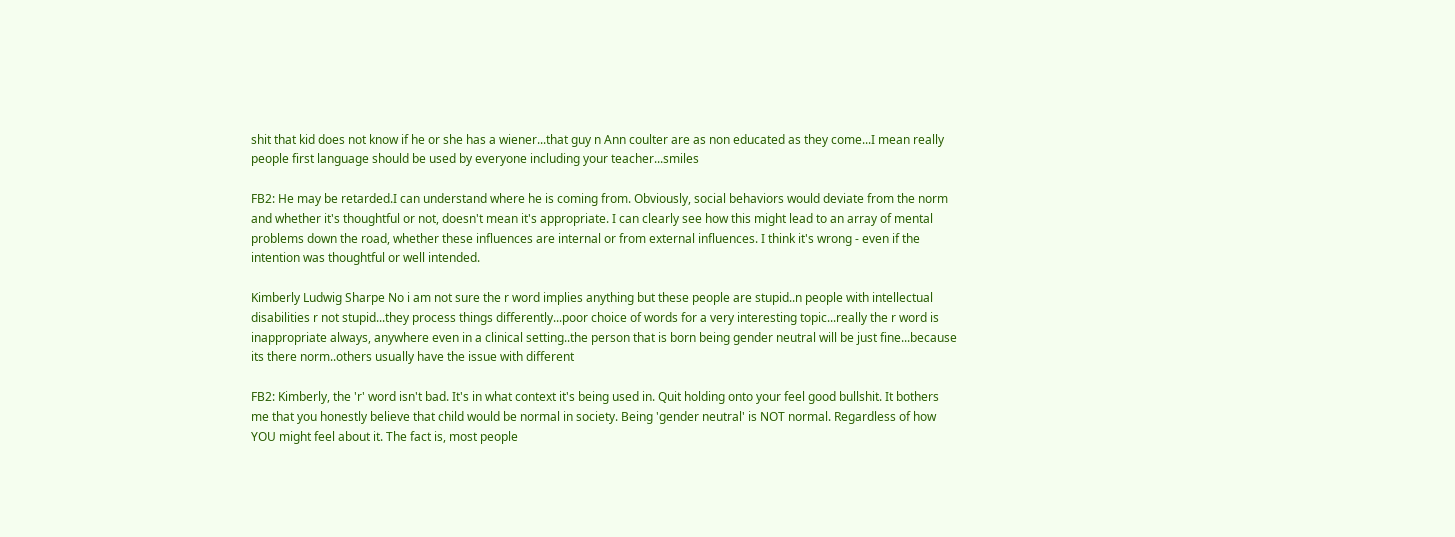shit that kid does not know if he or she has a wiener...that guy n Ann coulter are as non educated as they come...I mean really people first language should be used by everyone including your teacher...smiles

FB2: He may be retarded.I can understand where he is coming from. Obviously, social behaviors would deviate from the norm and whether it's thoughtful or not, doesn't mean it's appropriate. I can clearly see how this might lead to an array of mental problems down the road, whether these influences are internal or from external influences. I think it's wrong - even if the intention was thoughtful or well intended.

Kimberly Ludwig Sharpe No i am not sure the r word implies anything but these people are stupid..n people with intellectual disabilities r not stupid...they process things differently...poor choice of words for a very interesting topic...really the r word is inappropriate always, anywhere even in a clinical setting..the person that is born being gender neutral will be just fine...because its there norm..others usually have the issue with different

FB2: Kimberly, the 'r' word isn't bad. It's in what context it's being used in. Quit holding onto your feel good bullshit. It bothers me that you honestly believe that child would be normal in society. Being 'gender neutral' is NOT normal. Regardless of how YOU might feel about it. The fact is, most people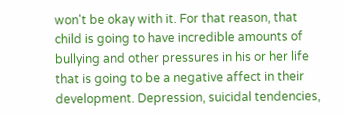won't be okay with it. For that reason, that child is going to have incredible amounts of bullying and other pressures in his or her life that is going to be a negative affect in their development. Depression, suicidal tendencies,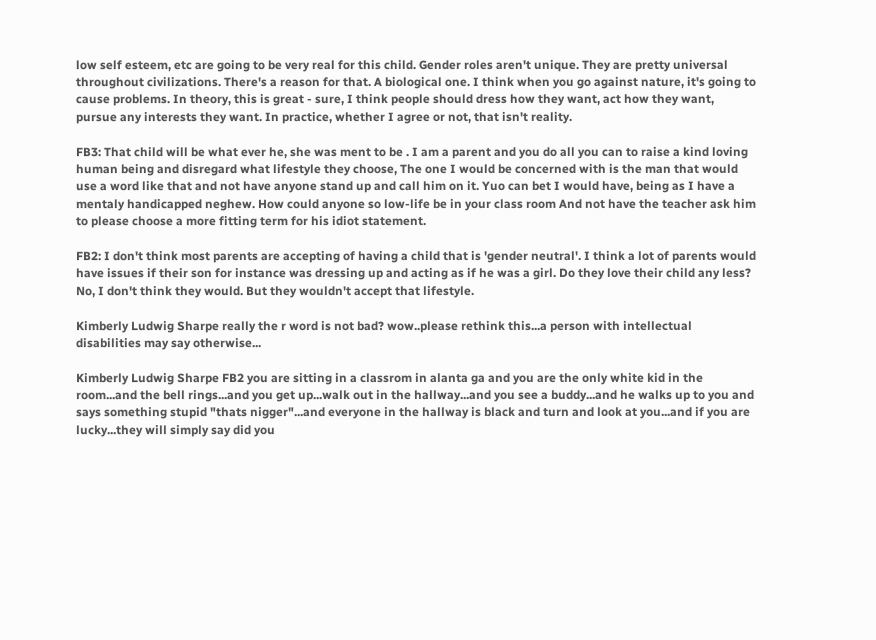low self esteem, etc are going to be very real for this child. Gender roles aren't unique. They are pretty universal throughout civilizations. There's a reason for that. A biological one. I think when you go against nature, it's going to cause problems. In theory, this is great - sure, I think people should dress how they want, act how they want, pursue any interests they want. In practice, whether I agree or not, that isn't reality.

FB3: That child will be what ever he, she was ment to be . I am a parent and you do all you can to raise a kind loving human being and disregard what lifestyle they choose, The one I would be concerned with is the man that would use a word like that and not have anyone stand up and call him on it. Yuo can bet I would have, being as I have a mentaly handicapped neghew. How could anyone so low-life be in your class room And not have the teacher ask him to please choose a more fitting term for his idiot statement.

FB2: I don't think most parents are accepting of having a child that is 'gender neutral'. I think a lot of parents would have issues if their son for instance was dressing up and acting as if he was a girl. Do they love their child any less? No, I don't think they would. But they wouldn't accept that lifestyle.

Kimberly Ludwig Sharpe really the r word is not bad? wow..please rethink this...a person with intellectual disabilities may say otherwise...

Kimberly Ludwig Sharpe FB2 you are sitting in a classrom in alanta ga and you are the only white kid in the room...and the bell rings...and you get up...walk out in the hallway...and you see a buddy...and he walks up to you and says something stupid "thats nigger"...and everyone in the hallway is black and turn and look at you...and if you are lucky...they will simply say did you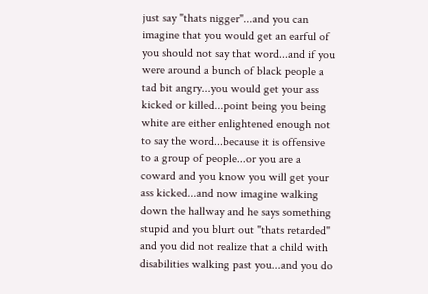just say "thats nigger"...and you can imagine that you would get an earful of you should not say that word...and if you were around a bunch of black people a tad bit angry...you would get your ass kicked or killed...point being you being white are either enlightened enough not to say the word...because it is offensive to a group of people...or you are a coward and you know you will get your ass kicked...and now imagine walking down the hallway and he says something stupid and you blurt out "thats retarded" and you did not realize that a child with disabilities walking past you...and you do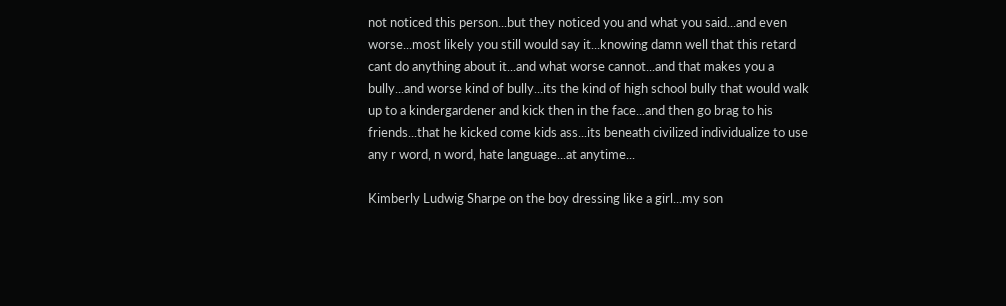not noticed this person...but they noticed you and what you said...and even worse...most likely you still would say it...knowing damn well that this retard cant do anything about it...and what worse cannot...and that makes you a bully...and worse kind of bully...its the kind of high school bully that would walk up to a kindergardener and kick then in the face...and then go brag to his friends...that he kicked come kids ass...its beneath civilized individualize to use any r word, n word, hate language...at anytime...

Kimberly Ludwig Sharpe on the boy dressing like a girl...my son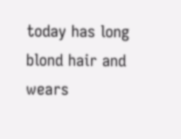today has long blond hair and wears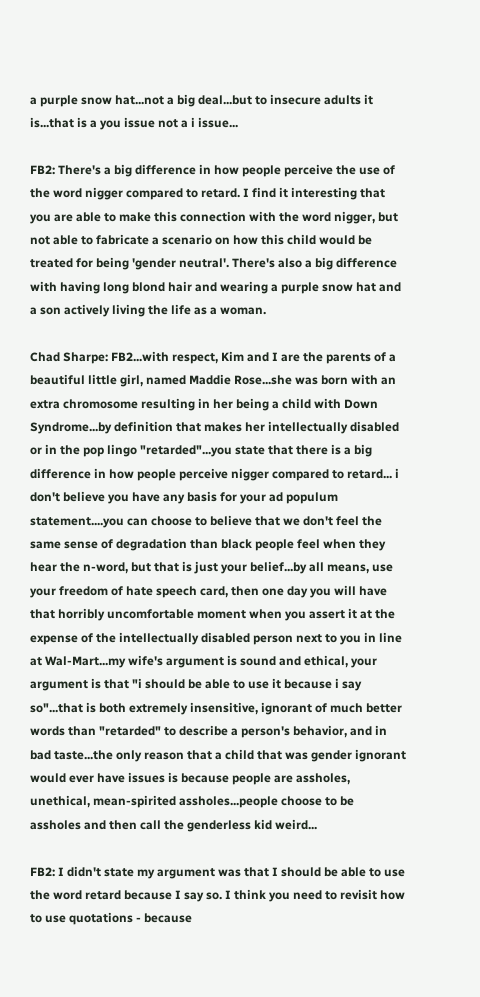a purple snow hat...not a big deal...but to insecure adults it is...that is a you issue not a i issue...

FB2: There's a big difference in how people perceive the use of the word nigger compared to retard. I find it interesting that you are able to make this connection with the word nigger, but not able to fabricate a scenario on how this child would be treated for being 'gender neutral'. There's also a big difference with having long blond hair and wearing a purple snow hat and a son actively living the life as a woman.

Chad Sharpe: FB2...with respect, Kim and I are the parents of a beautiful little girl, named Maddie Rose...she was born with an extra chromosome resulting in her being a child with Down Syndrome...by definition that makes her intellectually disabled or in the pop lingo "retarded"...you state that there is a big difference in how people perceive nigger compared to retard... i don't believe you have any basis for your ad populum statement....you can choose to believe that we don't feel the same sense of degradation than black people feel when they hear the n-word, but that is just your belief...by all means, use your freedom of hate speech card, then one day you will have that horribly uncomfortable moment when you assert it at the expense of the intellectually disabled person next to you in line at Wal-Mart...my wife's argument is sound and ethical, your argument is that "i should be able to use it because i say so"...that is both extremely insensitive, ignorant of much better words than "retarded" to describe a person's behavior, and in bad taste...the only reason that a child that was gender ignorant would ever have issues is because people are assholes, unethical, mean-spirited assholes...people choose to be assholes and then call the genderless kid weird...

FB2: I didn't state my argument was that I should be able to use the word retard because I say so. I think you need to revisit how to use quotations - because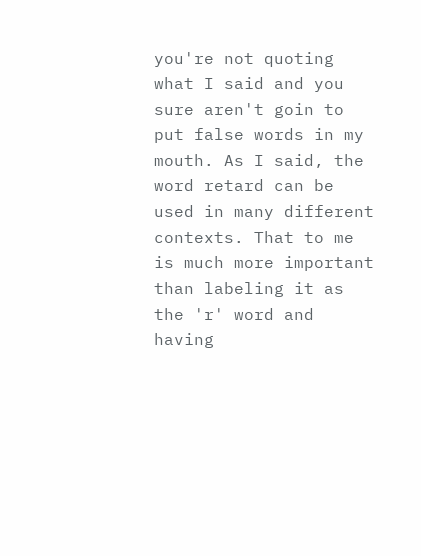you're not quoting what I said and you sure aren't goin to put false words in my mouth. As I said, the word retard can be used in many different contexts. That to me is much more important than labeling it as the 'r' word and having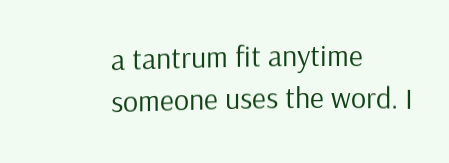a tantrum fit anytime someone uses the word. I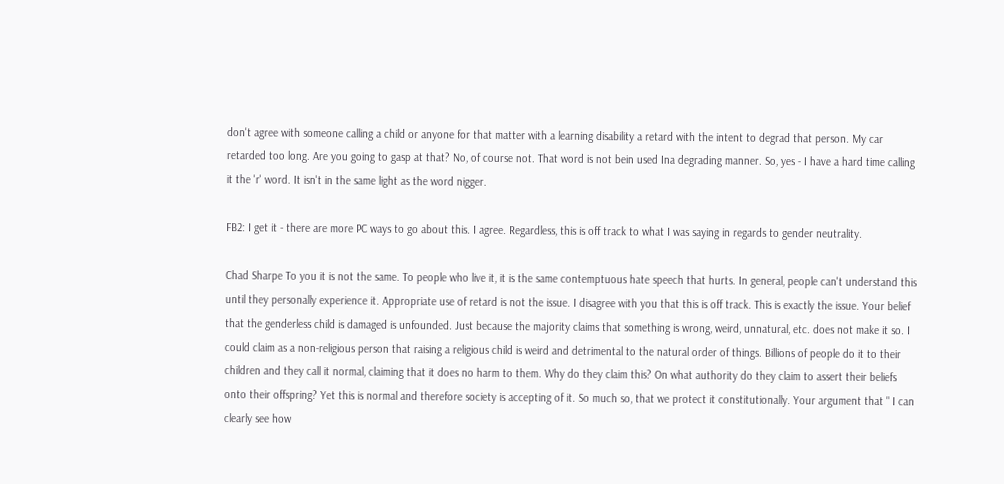don't agree with someone calling a child or anyone for that matter with a learning disability a retard with the intent to degrad that person. My car retarded too long. Are you going to gasp at that? No, of course not. That word is not bein used Ina degrading manner. So, yes - I have a hard time calling it the 'r' word. It isn't in the same light as the word nigger.

FB2: I get it - there are more PC ways to go about this. I agree. Regardless, this is off track to what I was saying in regards to gender neutrality.

Chad Sharpe To you it is not the same. To people who live it, it is the same contemptuous hate speech that hurts. In general, people can't understand this until they personally experience it. Appropriate use of retard is not the issue. I disagree with you that this is off track. This is exactly the issue. Your belief that the genderless child is damaged is unfounded. Just because the majority claims that something is wrong, weird, unnatural, etc. does not make it so. I could claim as a non-religious person that raising a religious child is weird and detrimental to the natural order of things. Billions of people do it to their children and they call it normal, claiming that it does no harm to them. Why do they claim this? On what authority do they claim to assert their beliefs onto their offspring? Yet this is normal and therefore society is accepting of it. So much so, that we protect it constitutionally. Your argument that " I can clearly see how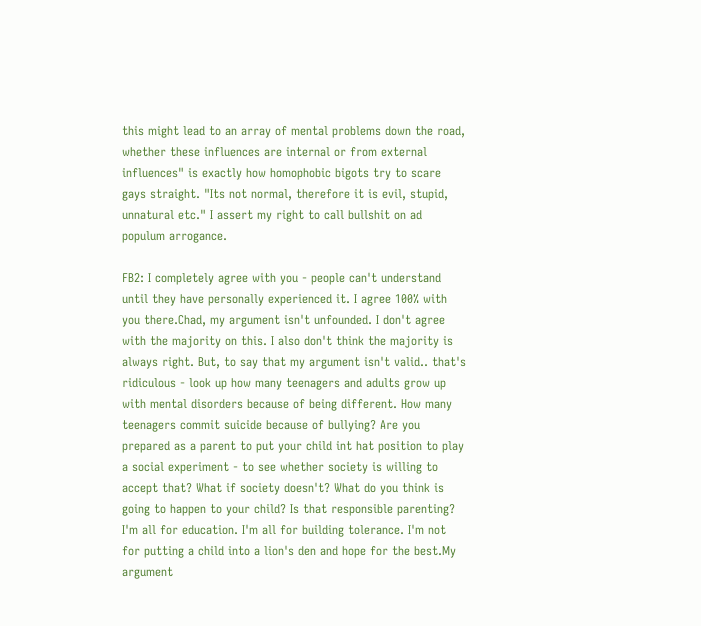this might lead to an array of mental problems down the road, whether these influences are internal or from external influences" is exactly how homophobic bigots try to scare gays straight. "Its not normal, therefore it is evil, stupid, unnatural etc." I assert my right to call bullshit on ad populum arrogance.

FB2: I completely agree with you - people can't understand until they have personally experienced it. I agree 100% with you there.Chad, my argument isn't unfounded. I don't agree with the majority on this. I also don't think the majority is always right. But, to say that my argument isn't valid.. that's ridiculous - look up how many teenagers and adults grow up with mental disorders because of being different. How many teenagers commit suicide because of bullying? Are you prepared as a parent to put your child int hat position to play a social experiment - to see whether society is willing to accept that? What if society doesn't? What do you think is going to happen to your child? Is that responsible parenting? I'm all for education. I'm all for building tolerance. I'm not for putting a child into a lion's den and hope for the best.My argument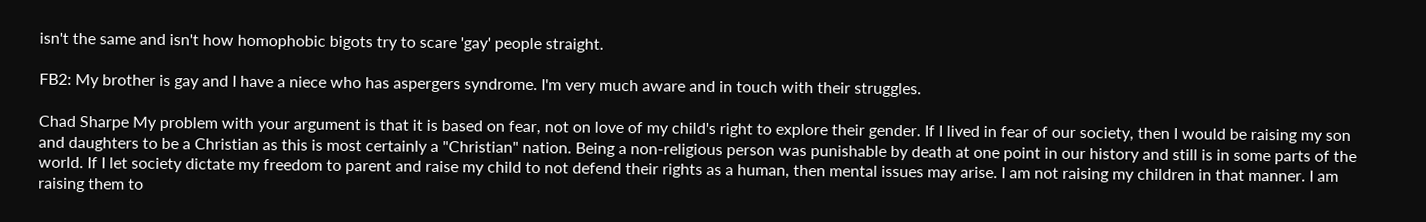isn't the same and isn't how homophobic bigots try to scare 'gay' people straight.

FB2: My brother is gay and I have a niece who has aspergers syndrome. I'm very much aware and in touch with their struggles.

Chad Sharpe My problem with your argument is that it is based on fear, not on love of my child's right to explore their gender. If I lived in fear of our society, then I would be raising my son and daughters to be a Christian as this is most certainly a "Christian" nation. Being a non-religious person was punishable by death at one point in our history and still is in some parts of the world. If I let society dictate my freedom to parent and raise my child to not defend their rights as a human, then mental issues may arise. I am not raising my children in that manner. I am raising them to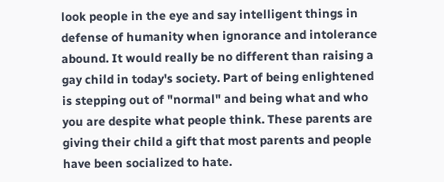look people in the eye and say intelligent things in defense of humanity when ignorance and intolerance abound. It would really be no different than raising a gay child in today's society. Part of being enlightened is stepping out of "normal" and being what and who you are despite what people think. These parents are giving their child a gift that most parents and people have been socialized to hate.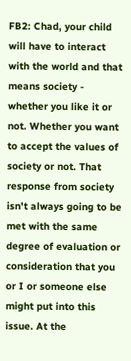FB2: Chad, your child will have to interact with the world and that means society - whether you like it or not. Whether you want to accept the values of society or not. That response from society isn't always going to be met with the same degree of evaluation or consideration that you or I or someone else might put into this issue. At the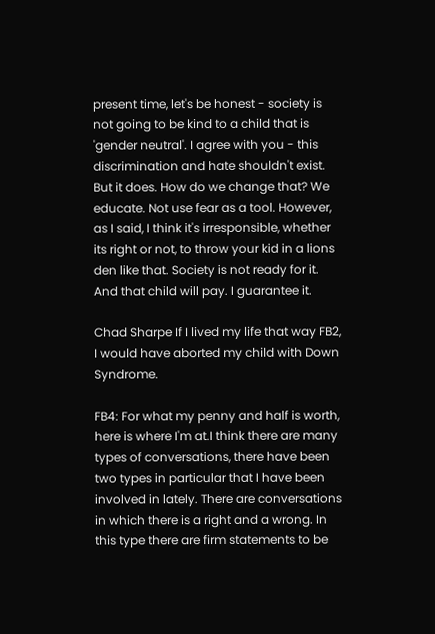present time, let's be honest - society is not going to be kind to a child that is 'gender neutral'. I agree with you - this discrimination and hate shouldn't exist. But it does. How do we change that? We educate. Not use fear as a tool. However, as I said, I think it's irresponsible, whether its right or not, to throw your kid in a lions den like that. Society is not ready for it. And that child will pay. I guarantee it.

Chad Sharpe If I lived my life that way FB2, I would have aborted my child with Down Syndrome.

FB4: For what my penny and half is worth, here is where I'm at.I think there are many types of conversations, there have been two types in particular that I have been involved in lately. There are conversations in which there is a right and a wrong. In this type there are firm statements to be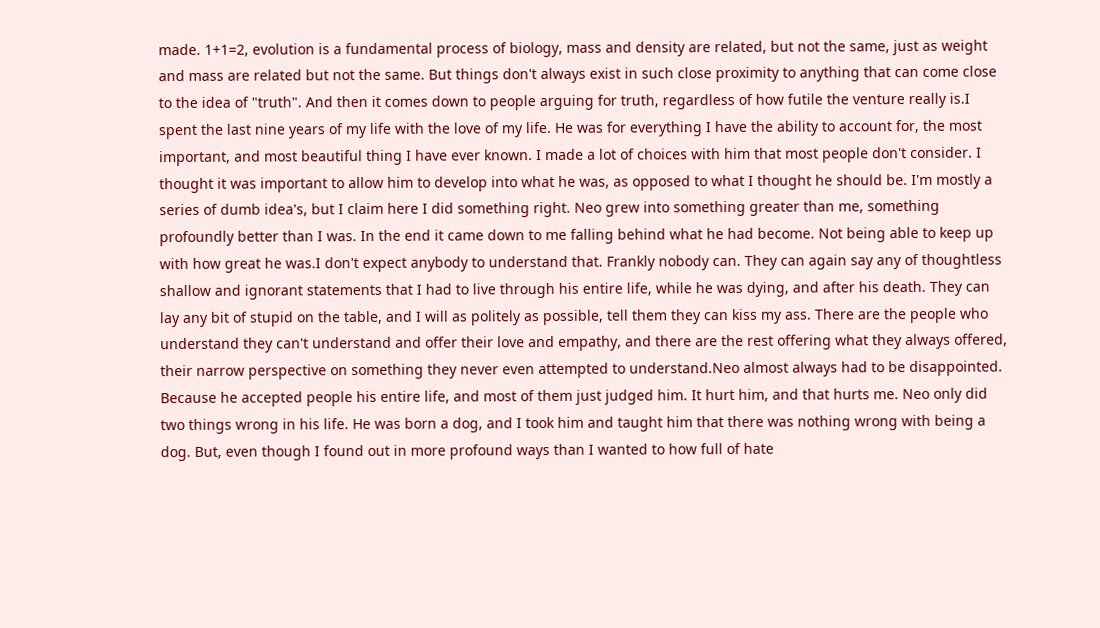made. 1+1=2, evolution is a fundamental process of biology, mass and density are related, but not the same, just as weight and mass are related but not the same. But things don't always exist in such close proximity to anything that can come close to the idea of "truth". And then it comes down to people arguing for truth, regardless of how futile the venture really is.I spent the last nine years of my life with the love of my life. He was for everything I have the ability to account for, the most important, and most beautiful thing I have ever known. I made a lot of choices with him that most people don't consider. I thought it was important to allow him to develop into what he was, as opposed to what I thought he should be. I'm mostly a series of dumb idea's, but I claim here I did something right. Neo grew into something greater than me, something profoundly better than I was. In the end it came down to me falling behind what he had become. Not being able to keep up with how great he was.I don't expect anybody to understand that. Frankly nobody can. They can again say any of thoughtless shallow and ignorant statements that I had to live through his entire life, while he was dying, and after his death. They can lay any bit of stupid on the table, and I will as politely as possible, tell them they can kiss my ass. There are the people who understand they can't understand and offer their love and empathy, and there are the rest offering what they always offered, their narrow perspective on something they never even attempted to understand.Neo almost always had to be disappointed. Because he accepted people his entire life, and most of them just judged him. It hurt him, and that hurts me. Neo only did two things wrong in his life. He was born a dog, and I took him and taught him that there was nothing wrong with being a dog. But, even though I found out in more profound ways than I wanted to how full of hate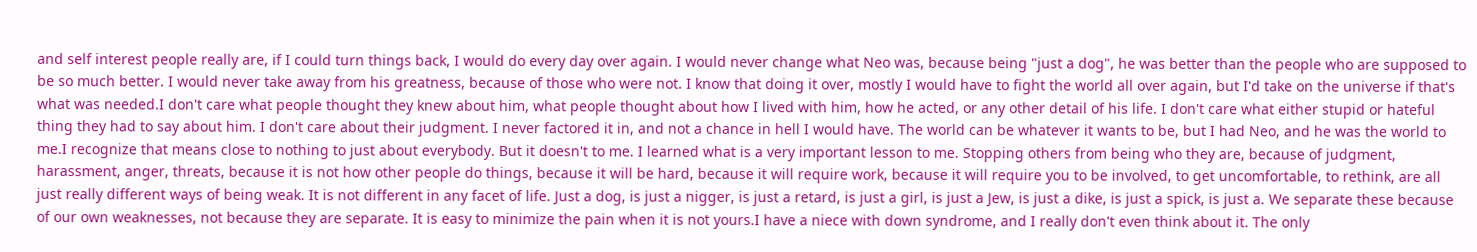and self interest people really are, if I could turn things back, I would do every day over again. I would never change what Neo was, because being "just a dog", he was better than the people who are supposed to be so much better. I would never take away from his greatness, because of those who were not. I know that doing it over, mostly I would have to fight the world all over again, but I'd take on the universe if that's what was needed.I don't care what people thought they knew about him, what people thought about how I lived with him, how he acted, or any other detail of his life. I don't care what either stupid or hateful thing they had to say about him. I don't care about their judgment. I never factored it in, and not a chance in hell I would have. The world can be whatever it wants to be, but I had Neo, and he was the world to me.I recognize that means close to nothing to just about everybody. But it doesn't to me. I learned what is a very important lesson to me. Stopping others from being who they are, because of judgment, harassment, anger, threats, because it is not how other people do things, because it will be hard, because it will require work, because it will require you to be involved, to get uncomfortable, to rethink, are all just really different ways of being weak. It is not different in any facet of life. Just a dog, is just a nigger, is just a retard, is just a girl, is just a Jew, is just a dike, is just a spick, is just a. We separate these because of our own weaknesses, not because they are separate. It is easy to minimize the pain when it is not yours.I have a niece with down syndrome, and I really don't even think about it. The only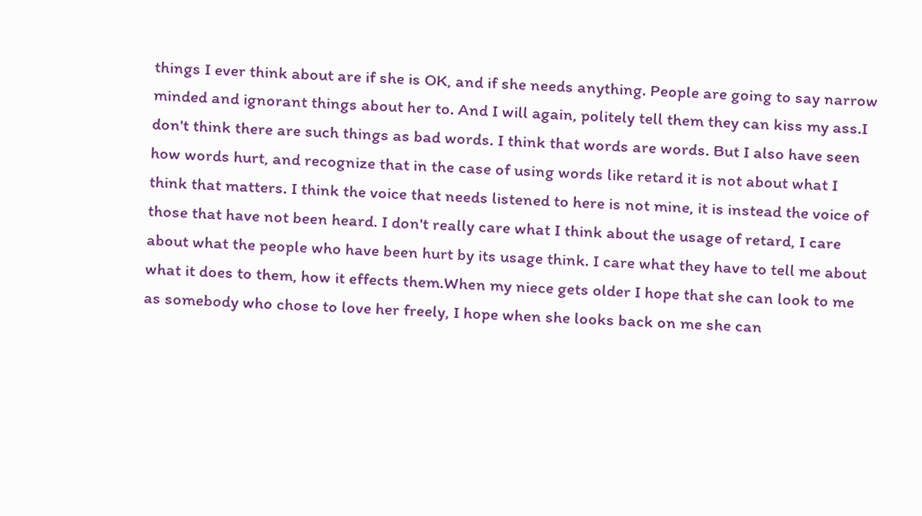things I ever think about are if she is OK, and if she needs anything. People are going to say narrow minded and ignorant things about her to. And I will again, politely tell them they can kiss my ass.I don't think there are such things as bad words. I think that words are words. But I also have seen how words hurt, and recognize that in the case of using words like retard it is not about what I think that matters. I think the voice that needs listened to here is not mine, it is instead the voice of those that have not been heard. I don't really care what I think about the usage of retard, I care about what the people who have been hurt by its usage think. I care what they have to tell me about what it does to them, how it effects them.When my niece gets older I hope that she can look to me as somebody who chose to love her freely, I hope when she looks back on me she can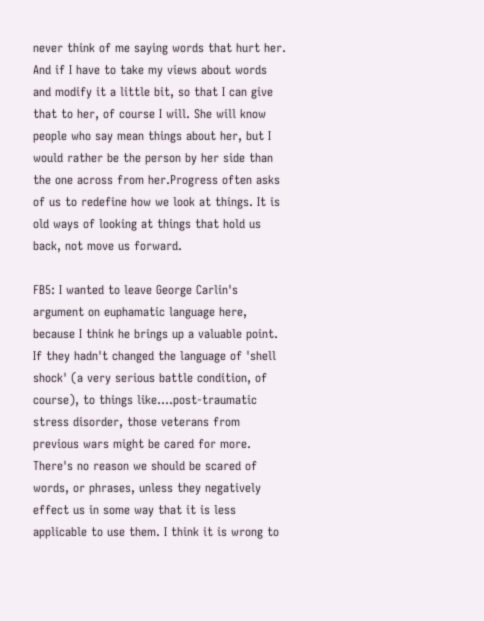never think of me saying words that hurt her. And if I have to take my views about words and modify it a little bit, so that I can give that to her, of course I will. She will know people who say mean things about her, but I would rather be the person by her side than the one across from her.Progress often asks of us to redefine how we look at things. It is old ways of looking at things that hold us back, not move us forward.

FB5: I wanted to leave George Carlin's argument on euphamatic language here, because I think he brings up a valuable point. If they hadn't changed the language of 'shell shock' (a very serious battle condition, of course), to things like....post-traumatic stress disorder, those veterans from previous wars might be cared for more. There's no reason we should be scared of words, or phrases, unless they negatively effect us in some way that it is less applicable to use them. I think it is wrong to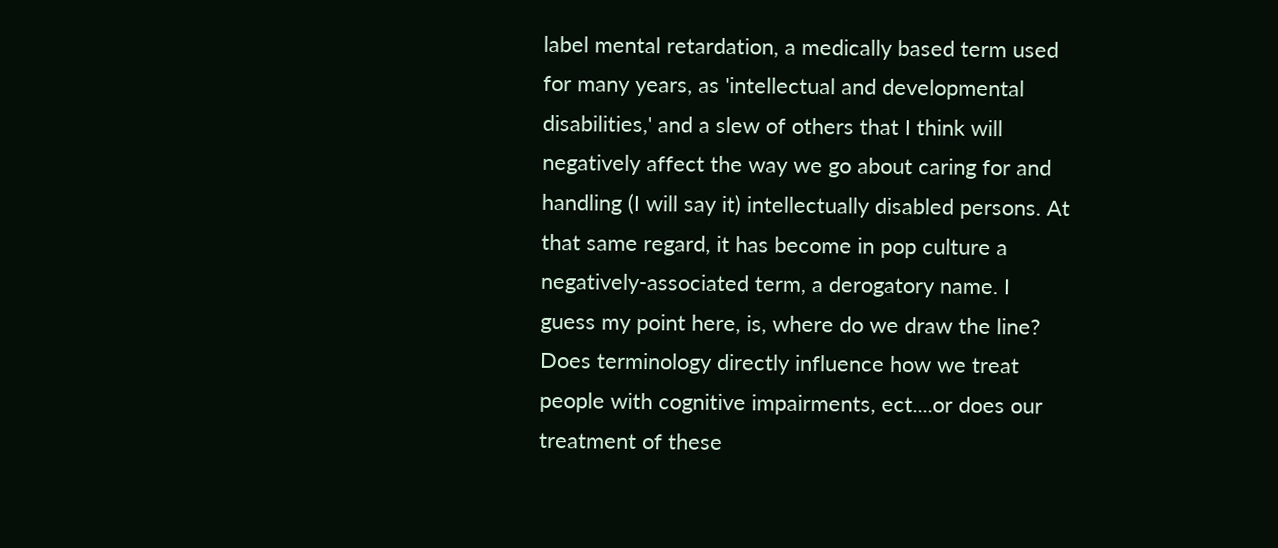label mental retardation, a medically based term used for many years, as 'intellectual and developmental disabilities,' and a slew of others that I think will negatively affect the way we go about caring for and handling (I will say it) intellectually disabled persons. At that same regard, it has become in pop culture a negatively-associated term, a derogatory name. I guess my point here, is, where do we draw the line? Does terminology directly influence how we treat people with cognitive impairments, ect....or does our treatment of these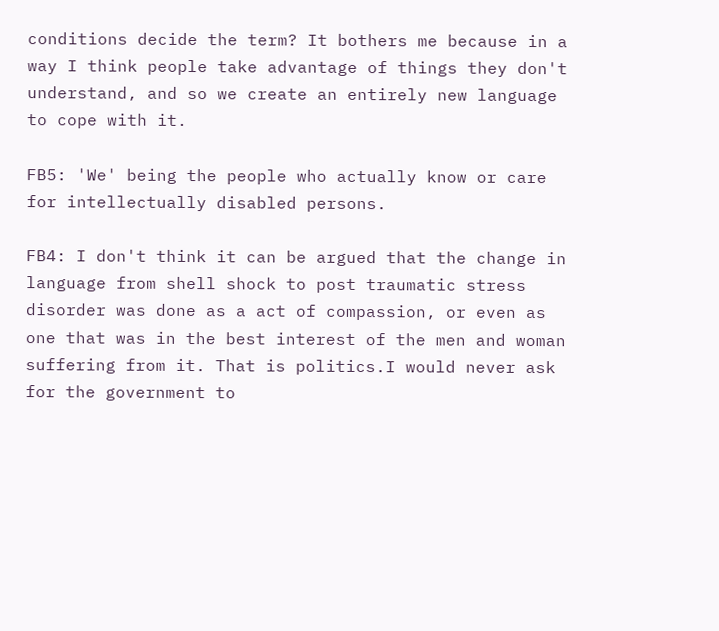conditions decide the term? It bothers me because in a way I think people take advantage of things they don't understand, and so we create an entirely new language to cope with it.

FB5: 'We' being the people who actually know or care for intellectually disabled persons.

FB4: I don't think it can be argued that the change in language from shell shock to post traumatic stress disorder was done as a act of compassion, or even as one that was in the best interest of the men and woman suffering from it. That is politics.I would never ask for the government to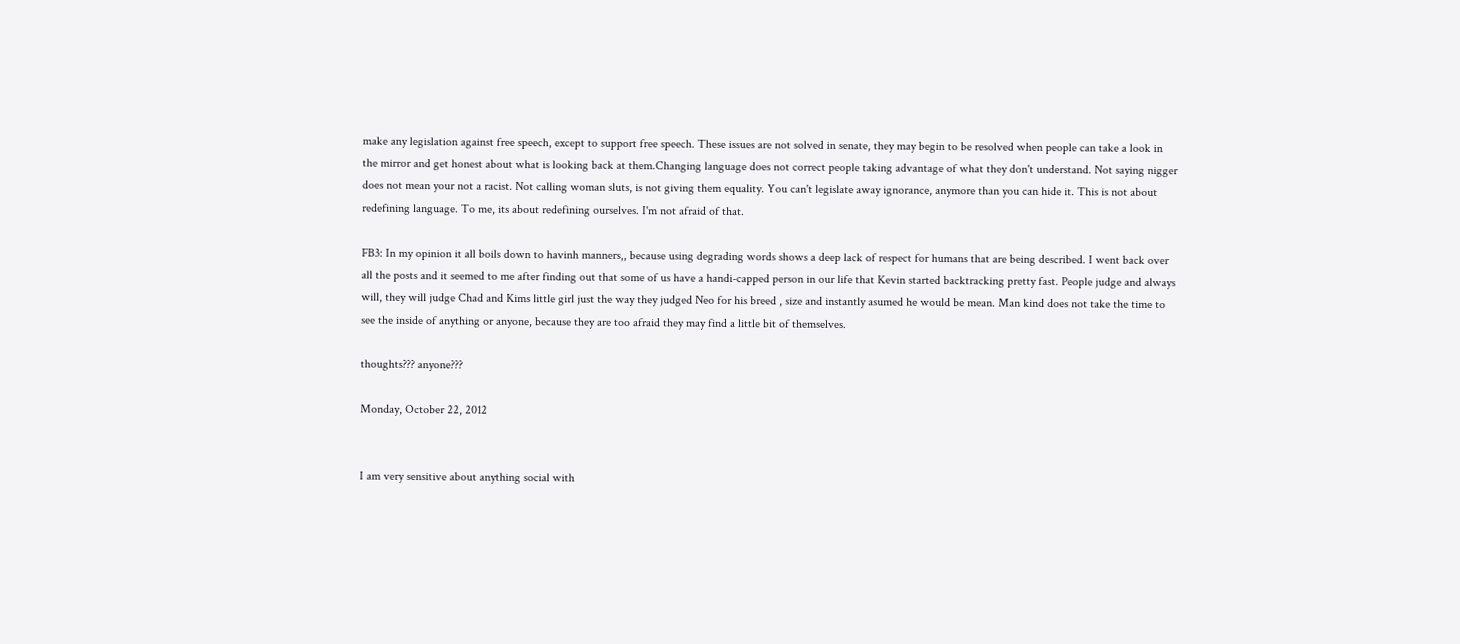make any legislation against free speech, except to support free speech. These issues are not solved in senate, they may begin to be resolved when people can take a look in the mirror and get honest about what is looking back at them.Changing language does not correct people taking advantage of what they don't understand. Not saying nigger does not mean your not a racist. Not calling woman sluts, is not giving them equality. You can't legislate away ignorance, anymore than you can hide it. This is not about redefining language. To me, its about redefining ourselves. I'm not afraid of that.

FB3: In my opinion it all boils down to havinh manners,, because using degrading words shows a deep lack of respect for humans that are being described. I went back over all the posts and it seemed to me after finding out that some of us have a handi-capped person in our life that Kevin started backtracking pretty fast. People judge and always will, they will judge Chad and Kims little girl just the way they judged Neo for his breed , size and instantly asumed he would be mean. Man kind does not take the time to see the inside of anything or anyone, because they are too afraid they may find a little bit of themselves.

thoughts??? anyone???

Monday, October 22, 2012


I am very sensitive about anything social with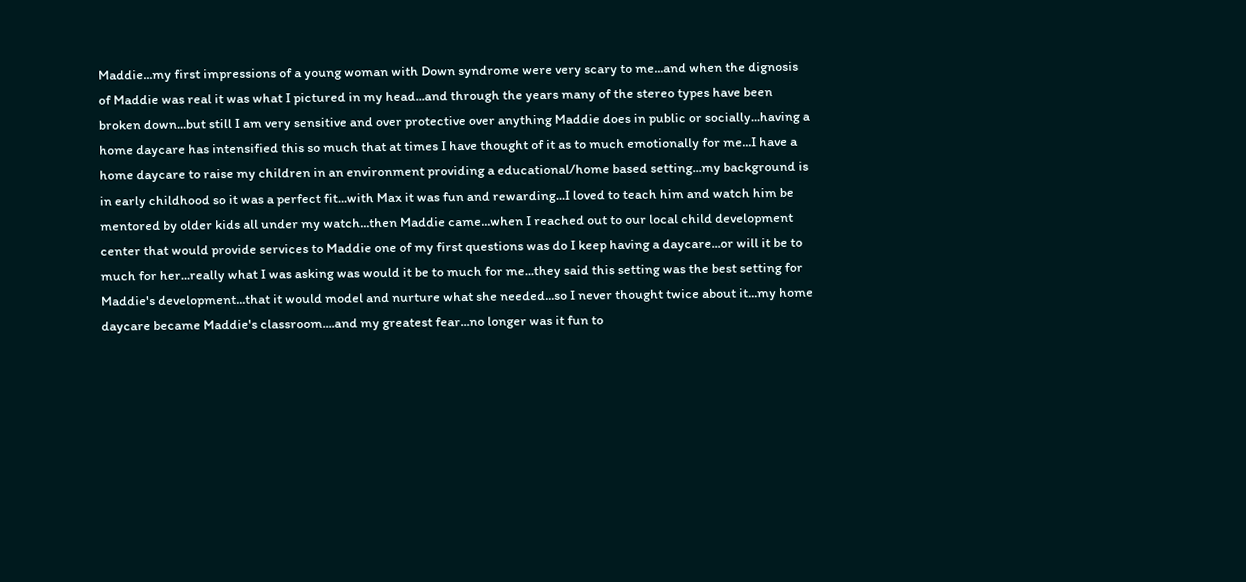Maddie...my first impressions of a young woman with Down syndrome were very scary to me...and when the dignosis of Maddie was real it was what I pictured in my head...and through the years many of the stereo types have been broken down...but still I am very sensitive and over protective over anything Maddie does in public or socially...having a home daycare has intensified this so much that at times I have thought of it as to much emotionally for me...I have a home daycare to raise my children in an environment providing a educational/home based setting...my background is in early childhood so it was a perfect fit...with Max it was fun and rewarding...I loved to teach him and watch him be mentored by older kids all under my watch...then Maddie came...when I reached out to our local child development center that would provide services to Maddie one of my first questions was do I keep having a daycare...or will it be to much for her...really what I was asking was would it be to much for me...they said this setting was the best setting for Maddie's development...that it would model and nurture what she needed...so I never thought twice about it...my home daycare became Maddie's classroom....and my greatest fear...no longer was it fun to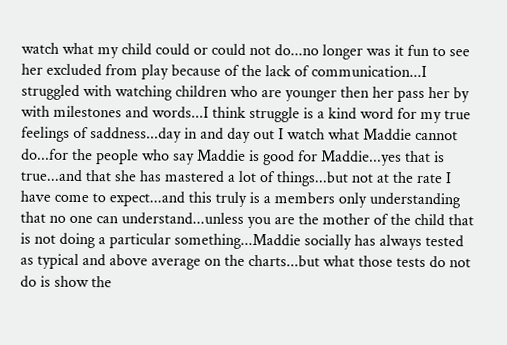watch what my child could or could not do...no longer was it fun to see her excluded from play because of the lack of communication...I struggled with watching children who are younger then her pass her by with milestones and words...I think struggle is a kind word for my true feelings of saddness...day in and day out I watch what Maddie cannot do...for the people who say Maddie is good for Maddie...yes that is true...and that she has mastered a lot of things...but not at the rate I have come to expect...and this truly is a members only understanding that no one can understand...unless you are the mother of the child that is not doing a particular something...Maddie socially has always tested as typical and above average on the charts...but what those tests do not do is show the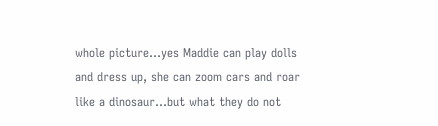whole picture...yes Maddie can play dolls and dress up, she can zoom cars and roar like a dinosaur...but what they do not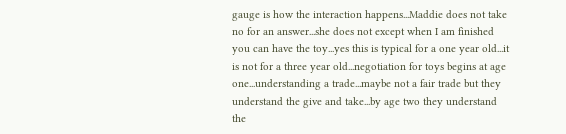gauge is how the interaction happens...Maddie does not take no for an answer...she does not except when I am finished you can have the toy...yes this is typical for a one year old...it is not for a three year old...negotiation for toys begins at age one...understanding a trade...maybe not a fair trade but they understand the give and take...by age two they understand the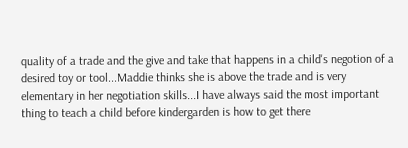quality of a trade and the give and take that happens in a child's negotion of a desired toy or tool...Maddie thinks she is above the trade and is very elementary in her negotiation skills...I have always said the most important thing to teach a child before kindergarden is how to get there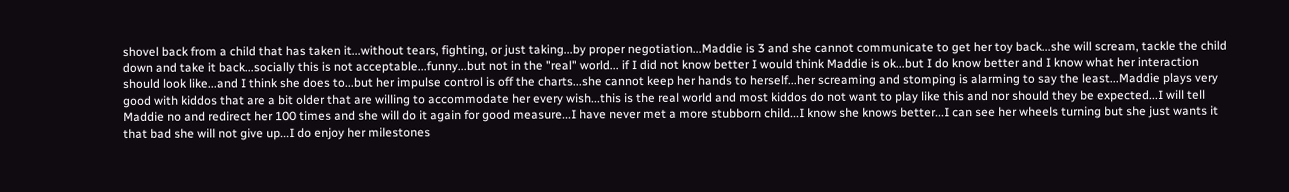shovel back from a child that has taken it...without tears, fighting, or just taking...by proper negotiation...Maddie is 3 and she cannot communicate to get her toy back...she will scream, tackle the child down and take it back...socially this is not acceptable...funny...but not in the "real" world... if I did not know better I would think Maddie is ok...but I do know better and I know what her interaction should look like...and I think she does to...but her impulse control is off the charts...she cannot keep her hands to herself...her screaming and stomping is alarming to say the least...Maddie plays very good with kiddos that are a bit older that are willing to accommodate her every wish...this is the real world and most kiddos do not want to play like this and nor should they be expected...I will tell Maddie no and redirect her 100 times and she will do it again for good measure...I have never met a more stubborn child...I know she knows better...I can see her wheels turning but she just wants it that bad she will not give up...I do enjoy her milestones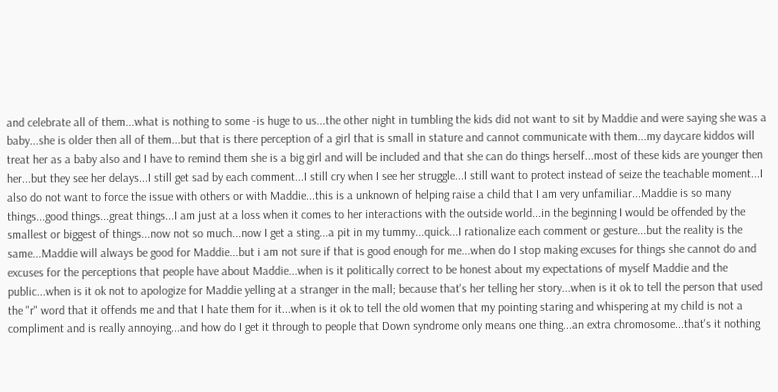and celebrate all of them...what is nothing to some -is huge to us...the other night in tumbling the kids did not want to sit by Maddie and were saying she was a baby...she is older then all of them...but that is there perception of a girl that is small in stature and cannot communicate with them...my daycare kiddos will treat her as a baby also and I have to remind them she is a big girl and will be included and that she can do things herself...most of these kids are younger then her...but they see her delays...I still get sad by each comment...I still cry when I see her struggle...I still want to protect instead of seize the teachable moment...I also do not want to force the issue with others or with Maddie...this is a unknown of helping raise a child that I am very unfamiliar...Maddie is so many things...good things...great things...I am just at a loss when it comes to her interactions with the outside world...in the beginning I would be offended by the smallest or biggest of things...now not so much...now I get a sting...a pit in my tummy...quick...I rationalize each comment or gesture...but the reality is the same...Maddie will always be good for Maddie...but i am not sure if that is good enough for me...when do I stop making excuses for things she cannot do and excuses for the perceptions that people have about Maddie...when is it politically correct to be honest about my expectations of myself Maddie and the public...when is it ok not to apologize for Maddie yelling at a stranger in the mall; because that's her telling her story...when is it ok to tell the person that used the "r" word that it offends me and that I hate them for it...when is it ok to tell the old women that my pointing staring and whispering at my child is not a compliment and is really annoying...and how do I get it through to people that Down syndrome only means one thing...an extra chromosome...that's it nothing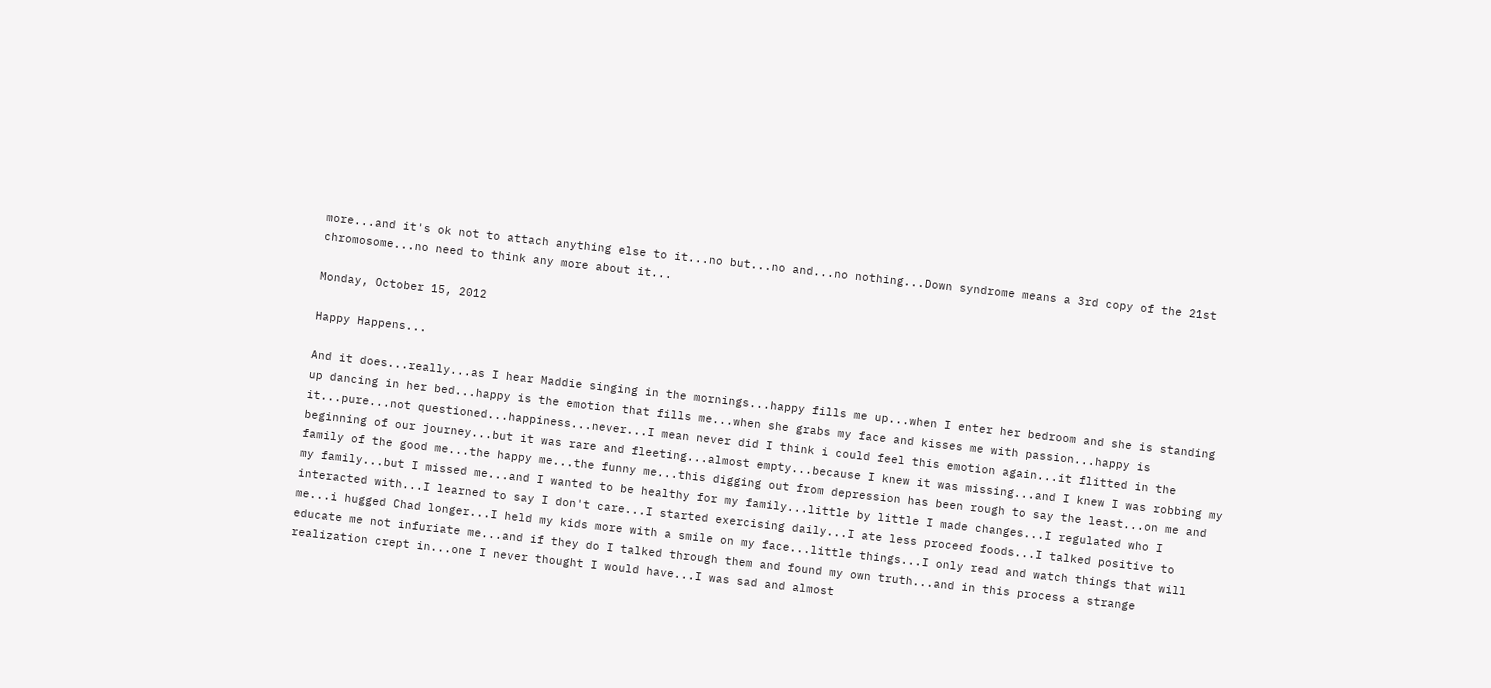more...and it's ok not to attach anything else to it...no but...no and...no nothing...Down syndrome means a 3rd copy of the 21st chromosome...no need to think any more about it...

Monday, October 15, 2012

Happy Happens...

And it does...really...as I hear Maddie singing in the mornings...happy fills me up...when I enter her bedroom and she is standing up dancing in her bed...happy is the emotion that fills me...when she grabs my face and kisses me with passion...happy is it...pure...not questioned...happiness...never...I mean never did I think i could feel this emotion again...it flitted in the beginning of our journey...but it was rare and fleeting...almost empty...because I knew it was missing...and I knew I was robbing my family of the good me...the happy me...the funny me...this digging out from depression has been rough to say the least...on me and my family...but I missed me...and I wanted to be healthy for my family...little by little I made changes...I regulated who I interacted with...I learned to say I don't care...I started exercising daily...I ate less proceed foods...I talked positive to me...i hugged Chad longer...I held my kids more with a smile on my face...little things...I only read and watch things that will educate me not infuriate me...and if they do I talked through them and found my own truth...and in this process a strange realization crept in...one I never thought I would have...I was sad and almost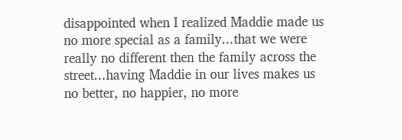disappointed when I realized Maddie made us no more special as a family...that we were really no different then the family across the street...having Maddie in our lives makes us no better, no happier, no more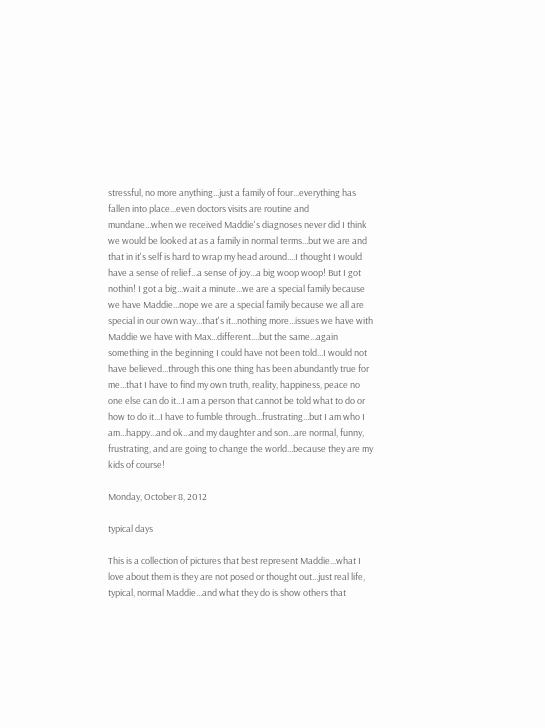stressful, no more anything...just a family of four...everything has fallen into place...even doctors visits are routine and mundane...when we received Maddie's diagnoses never did I think we would be looked at as a family in normal terms...but we are and that in it's self is hard to wrap my head around....I thought I would have a sense of relief...a sense of joy...a big woop woop! But I got nothin! I got a big...wait a minute...we are a special family because we have Maddie...nope we are a special family because we all are special in our own way...that's it...nothing more...issues we have with Maddie we have with Max...different....but the same...again something in the beginning I could have not been told...I would not have believed...through this one thing has been abundantly true for me...that I have to find my own truth, reality, happiness, peace no one else can do it...I am a person that cannot be told what to do or how to do it...I have to fumble through...frustrating...but I am who I am...happy...and ok...and my daughter and son...are normal, funny, frustrating, and are going to change the world...because they are my kids of course!

Monday, October 8, 2012

typical days

This is a collection of pictures that best represent Maddie...what I love about them is they are not posed or thought out...just real life, typical, normal Maddie...and what they do is show others that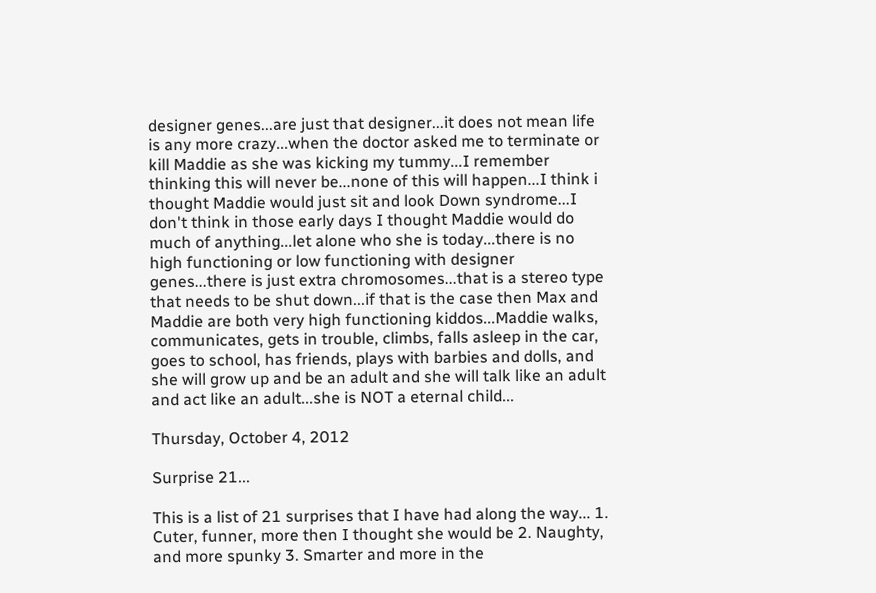designer genes...are just that designer...it does not mean life is any more crazy...when the doctor asked me to terminate or kill Maddie as she was kicking my tummy...I remember thinking this will never be...none of this will happen...I think i thought Maddie would just sit and look Down syndrome...I don't think in those early days I thought Maddie would do much of anything...let alone who she is today...there is no high functioning or low functioning with designer genes...there is just extra chromosomes...that is a stereo type that needs to be shut down...if that is the case then Max and Maddie are both very high functioning kiddos...Maddie walks, communicates, gets in trouble, climbs, falls asleep in the car, goes to school, has friends, plays with barbies and dolls, and she will grow up and be an adult and she will talk like an adult and act like an adult...she is NOT a eternal child...

Thursday, October 4, 2012

Surprise 21...

This is a list of 21 surprises that I have had along the way... 1. Cuter, funner, more then I thought she would be 2. Naughty, and more spunky 3. Smarter and more in the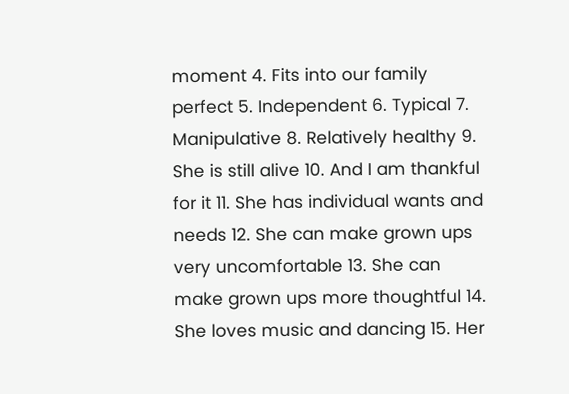moment 4. Fits into our family perfect 5. Independent 6. Typical 7. Manipulative 8. Relatively healthy 9. She is still alive 10. And I am thankful for it 11. She has individual wants and needs 12. She can make grown ups very uncomfortable 13. She can make grown ups more thoughtful 14. She loves music and dancing 15. Her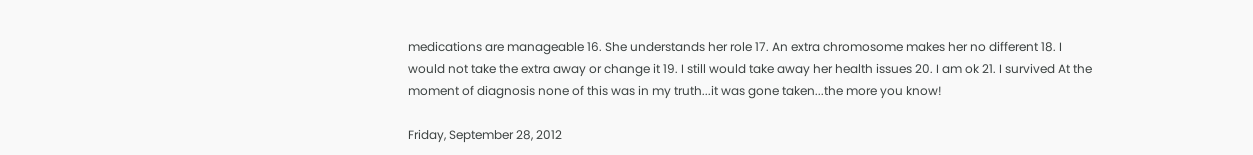medications are manageable 16. She understands her role 17. An extra chromosome makes her no different 18. I would not take the extra away or change it 19. I still would take away her health issues 20. I am ok 21. I survived At the moment of diagnosis none of this was in my truth...it was gone taken...the more you know!

Friday, September 28, 2012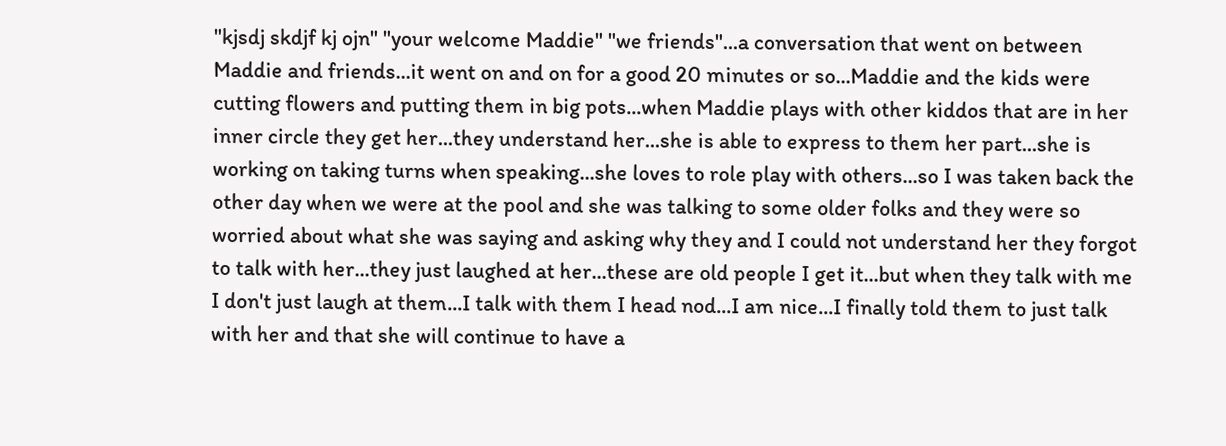"kjsdj skdjf kj ojn" "your welcome Maddie" "we friends"...a conversation that went on between Maddie and friends...it went on and on for a good 20 minutes or so...Maddie and the kids were cutting flowers and putting them in big pots...when Maddie plays with other kiddos that are in her inner circle they get her...they understand her...she is able to express to them her part...she is working on taking turns when speaking...she loves to role play with others...so I was taken back the other day when we were at the pool and she was talking to some older folks and they were so worried about what she was saying and asking why they and I could not understand her they forgot to talk with her...they just laughed at her...these are old people I get it...but when they talk with me I don't just laugh at them...I talk with them I head nod...I am nice...I finally told them to just talk with her and that she will continue to have a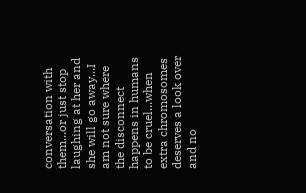conversation with them...or just stop laughing at her and she will go away...I am not sure where the disconnect happens in humans to be cruel...when extra chromosomes deserves a look over and no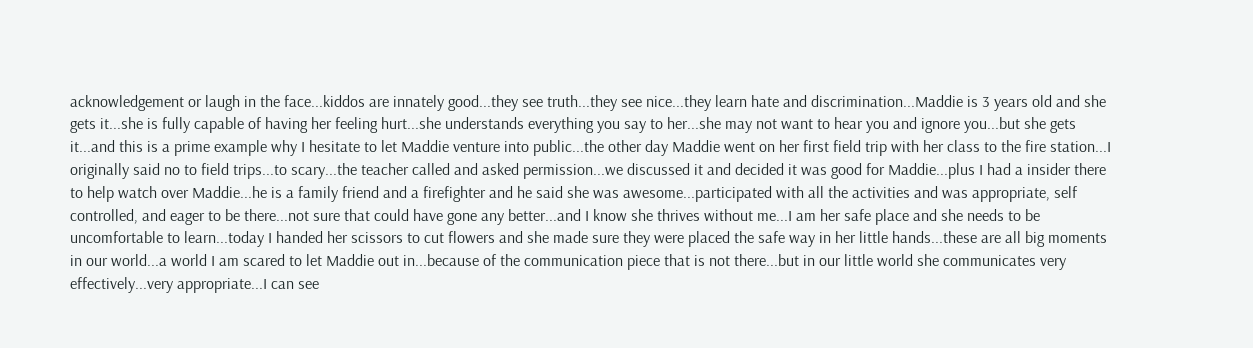acknowledgement or laugh in the face...kiddos are innately good...they see truth...they see nice...they learn hate and discrimination...Maddie is 3 years old and she gets it...she is fully capable of having her feeling hurt...she understands everything you say to her...she may not want to hear you and ignore you...but she gets it...and this is a prime example why I hesitate to let Maddie venture into public...the other day Maddie went on her first field trip with her class to the fire station...I originally said no to field trips...to scary...the teacher called and asked permission...we discussed it and decided it was good for Maddie...plus I had a insider there to help watch over Maddie...he is a family friend and a firefighter and he said she was awesome...participated with all the activities and was appropriate, self controlled, and eager to be there...not sure that could have gone any better...and I know she thrives without me...I am her safe place and she needs to be uncomfortable to learn...today I handed her scissors to cut flowers and she made sure they were placed the safe way in her little hands...these are all big moments in our world...a world I am scared to let Maddie out in...because of the communication piece that is not there...but in our little world she communicates very effectively...very appropriate...I can see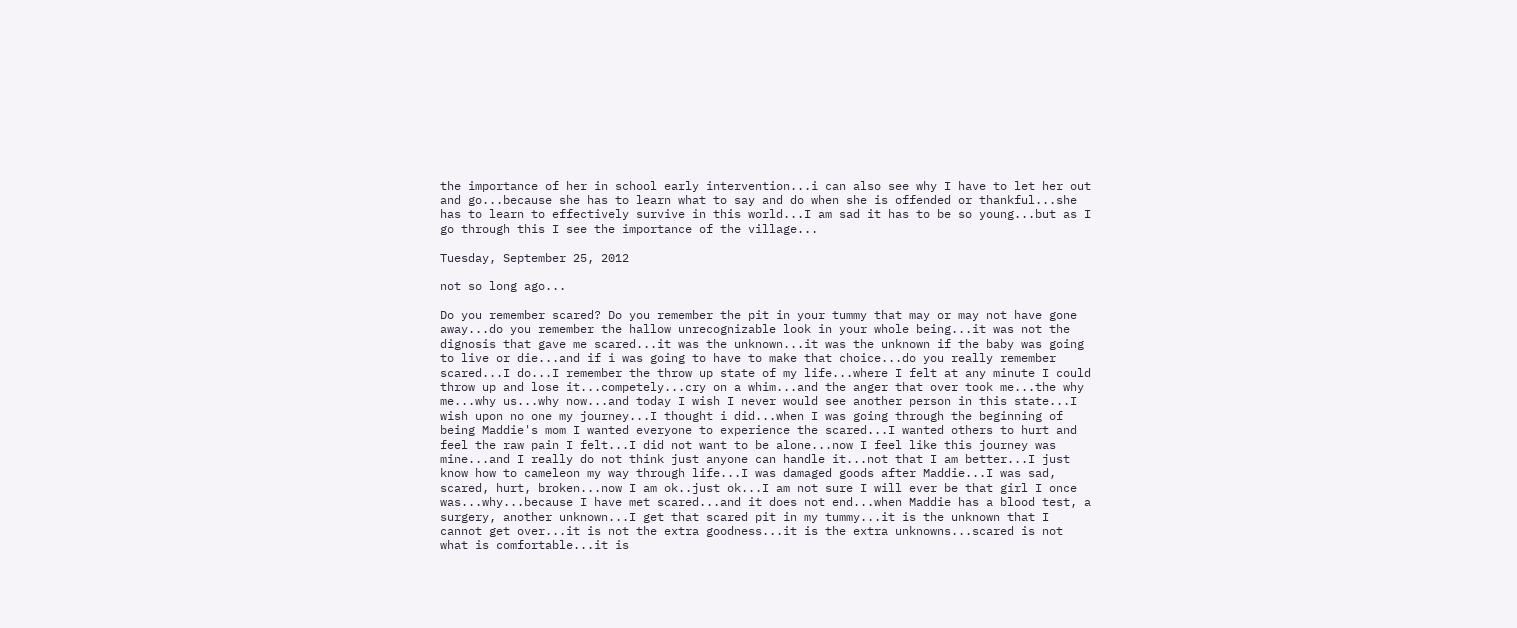the importance of her in school early intervention...i can also see why I have to let her out and go...because she has to learn what to say and do when she is offended or thankful...she has to learn to effectively survive in this world...I am sad it has to be so young...but as I go through this I see the importance of the village...

Tuesday, September 25, 2012

not so long ago...

Do you remember scared? Do you remember the pit in your tummy that may or may not have gone away...do you remember the hallow unrecognizable look in your whole being...it was not the dignosis that gave me scared...it was the unknown...it was the unknown if the baby was going to live or die...and if i was going to have to make that choice...do you really remember scared...I do...I remember the throw up state of my life...where I felt at any minute I could throw up and lose it...competely...cry on a whim...and the anger that over took me...the why me...why us...why now...and today I wish I never would see another person in this state...I wish upon no one my journey...I thought i did...when I was going through the beginning of being Maddie's mom I wanted everyone to experience the scared...I wanted others to hurt and feel the raw pain I felt...I did not want to be alone...now I feel like this journey was mine...and I really do not think just anyone can handle it...not that I am better...I just know how to cameleon my way through life...I was damaged goods after Maddie...I was sad, scared, hurt, broken...now I am ok..just ok...I am not sure I will ever be that girl I once was...why...because I have met scared...and it does not end...when Maddie has a blood test, a surgery, another unknown...I get that scared pit in my tummy...it is the unknown that I cannot get over...it is not the extra goodness...it is the extra unknowns...scared is not what is comfortable...it is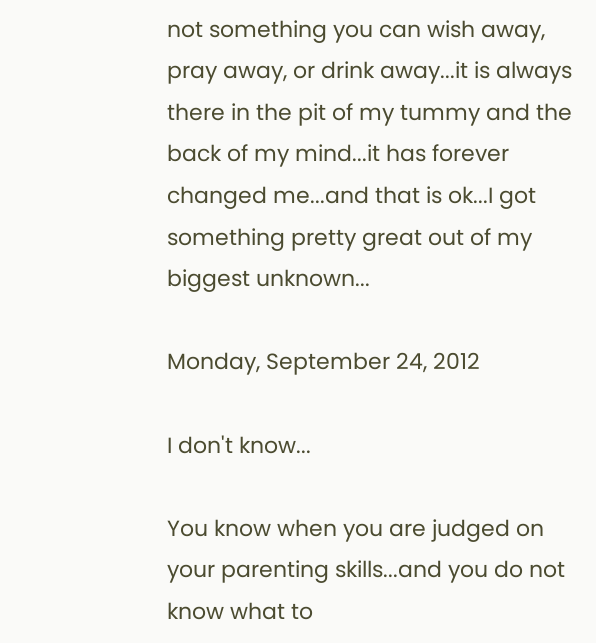not something you can wish away, pray away, or drink away...it is always there in the pit of my tummy and the back of my mind...it has forever changed me...and that is ok...I got something pretty great out of my biggest unknown...

Monday, September 24, 2012

I don't know...

You know when you are judged on your parenting skills...and you do not know what to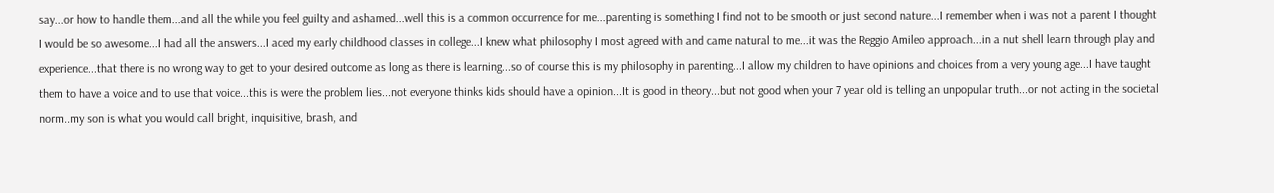say...or how to handle them...and all the while you feel guilty and ashamed...well this is a common occurrence for me...parenting is something I find not to be smooth or just second nature...I remember when i was not a parent I thought I would be so awesome...I had all the answers...I aced my early childhood classes in college...I knew what philosophy I most agreed with and came natural to me...it was the Reggio Amileo approach...in a nut shell learn through play and experience...that there is no wrong way to get to your desired outcome as long as there is learning...so of course this is my philosophy in parenting...I allow my children to have opinions and choices from a very young age...I have taught them to have a voice and to use that voice...this is were the problem lies...not everyone thinks kids should have a opinion...It is good in theory...but not good when your 7 year old is telling an unpopular truth...or not acting in the societal norm..my son is what you would call bright, inquisitive, brash, and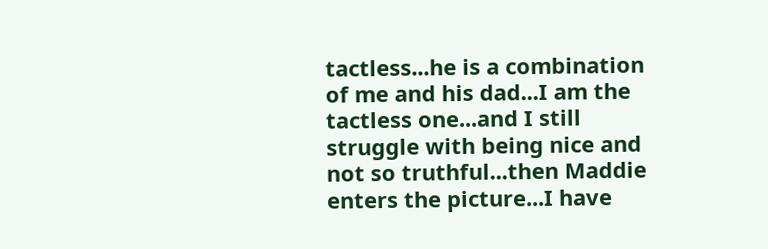tactless...he is a combination of me and his dad...I am the tactless one...and I still struggle with being nice and not so truthful...then Maddie enters the picture...I have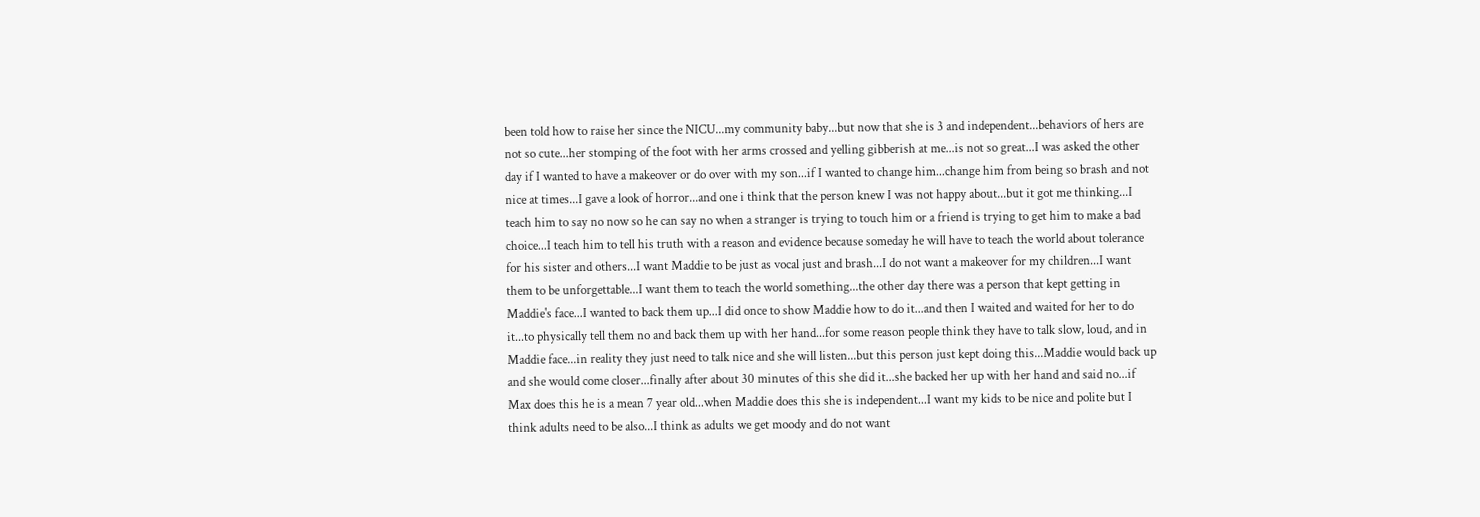been told how to raise her since the NICU...my community baby...but now that she is 3 and independent...behaviors of hers are not so cute...her stomping of the foot with her arms crossed and yelling gibberish at me...is not so great...I was asked the other day if I wanted to have a makeover or do over with my son...if I wanted to change him...change him from being so brash and not nice at times...I gave a look of horror...and one i think that the person knew I was not happy about...but it got me thinking...I teach him to say no now so he can say no when a stranger is trying to touch him or a friend is trying to get him to make a bad choice...I teach him to tell his truth with a reason and evidence because someday he will have to teach the world about tolerance for his sister and others...I want Maddie to be just as vocal just and brash...I do not want a makeover for my children...I want them to be unforgettable...I want them to teach the world something...the other day there was a person that kept getting in Maddie's face...I wanted to back them up...I did once to show Maddie how to do it...and then I waited and waited for her to do it...to physically tell them no and back them up with her hand...for some reason people think they have to talk slow, loud, and in Maddie face...in reality they just need to talk nice and she will listen...but this person just kept doing this...Maddie would back up and she would come closer...finally after about 30 minutes of this she did it...she backed her up with her hand and said no...if Max does this he is a mean 7 year old...when Maddie does this she is independent...I want my kids to be nice and polite but I think adults need to be also...I think as adults we get moody and do not want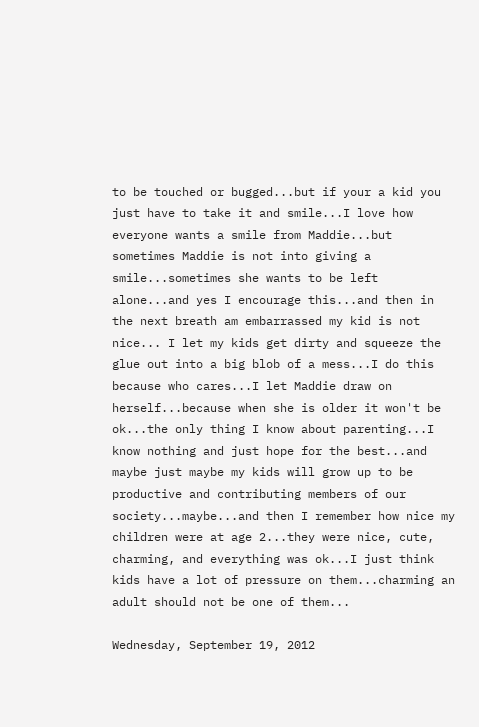to be touched or bugged...but if your a kid you just have to take it and smile...I love how everyone wants a smile from Maddie...but sometimes Maddie is not into giving a smile...sometimes she wants to be left alone...and yes I encourage this...and then in the next breath am embarrassed my kid is not nice... I let my kids get dirty and squeeze the glue out into a big blob of a mess...I do this because who cares...I let Maddie draw on herself...because when she is older it won't be ok...the only thing I know about parenting...I know nothing and just hope for the best...and maybe just maybe my kids will grow up to be productive and contributing members of our society...maybe...and then I remember how nice my children were at age 2...they were nice, cute, charming, and everything was ok...I just think kids have a lot of pressure on them...charming an adult should not be one of them...

Wednesday, September 19, 2012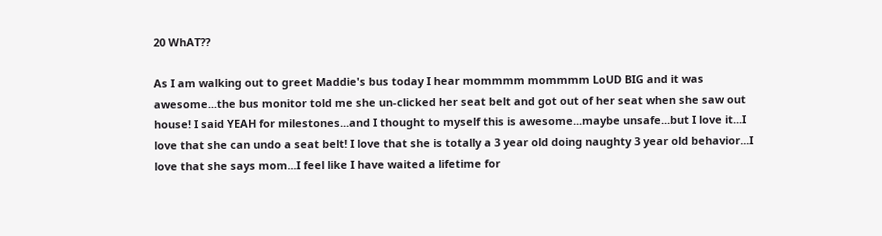20 WhAT??

As I am walking out to greet Maddie's bus today I hear mommmm mommmm LoUD BIG and it was awesome...the bus monitor told me she un-clicked her seat belt and got out of her seat when she saw out house! I said YEAH for milestones...and I thought to myself this is awesome...maybe unsafe...but I love it...I love that she can undo a seat belt! I love that she is totally a 3 year old doing naughty 3 year old behavior...I love that she says mom...I feel like I have waited a lifetime for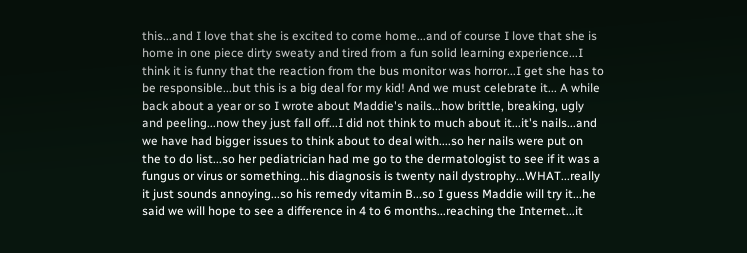this...and I love that she is excited to come home...and of course I love that she is home in one piece dirty sweaty and tired from a fun solid learning experience...I think it is funny that the reaction from the bus monitor was horror...I get she has to be responsible...but this is a big deal for my kid! And we must celebrate it... A while back about a year or so I wrote about Maddie's nails...how brittle, breaking, ugly and peeling...now they just fall off...I did not think to much about it...it's nails...and we have had bigger issues to think about to deal with....so her nails were put on the to do list...so her pediatrician had me go to the dermatologist to see if it was a fungus or virus or something...his diagnosis is twenty nail dystrophy...WHAT...really it just sounds annoying...so his remedy vitamin B...so I guess Maddie will try it...he said we will hope to see a difference in 4 to 6 months...reaching the Internet...it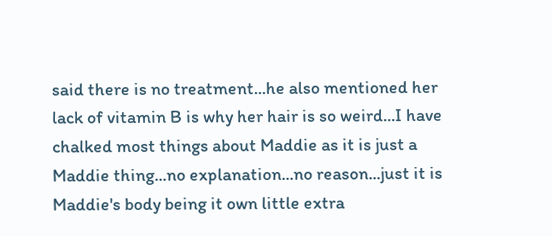said there is no treatment...he also mentioned her lack of vitamin B is why her hair is so weird...I have chalked most things about Maddie as it is just a Maddie thing...no explanation...no reason...just it is Maddie's body being it own little extra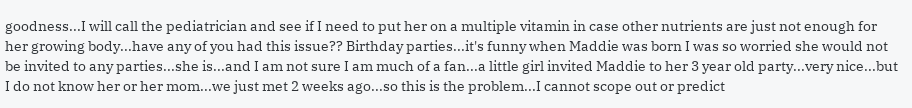goodness...I will call the pediatrician and see if I need to put her on a multiple vitamin in case other nutrients are just not enough for her growing body...have any of you had this issue?? Birthday parties...it's funny when Maddie was born I was so worried she would not be invited to any parties...she is...and I am not sure I am much of a fan...a little girl invited Maddie to her 3 year old party...very nice...but I do not know her or her mom...we just met 2 weeks ago...so this is the problem...I cannot scope out or predict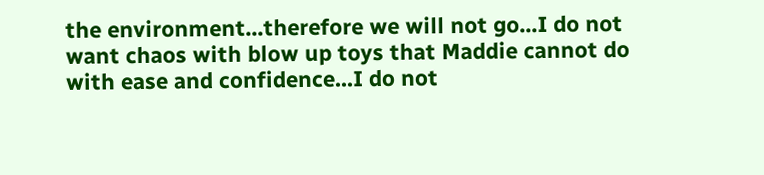the environment...therefore we will not go...I do not want chaos with blow up toys that Maddie cannot do with ease and confidence...I do not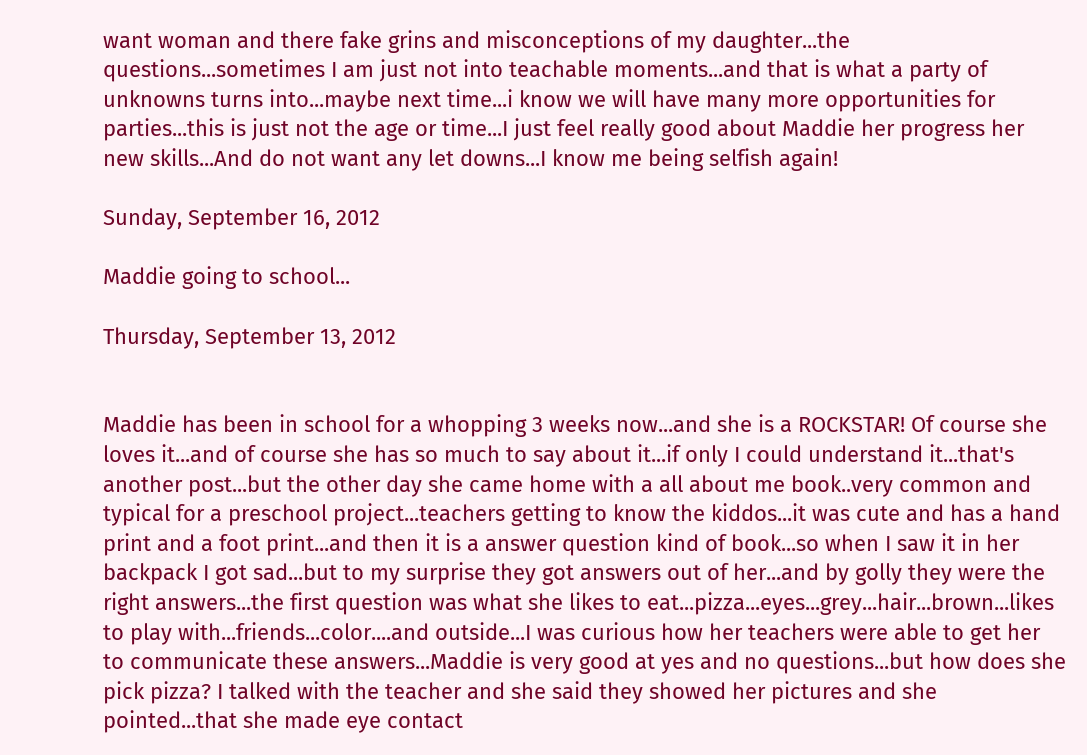want woman and there fake grins and misconceptions of my daughter...the questions...sometimes I am just not into teachable moments...and that is what a party of unknowns turns into...maybe next time...i know we will have many more opportunities for parties...this is just not the age or time...I just feel really good about Maddie her progress her new skills...And do not want any let downs...I know me being selfish again!

Sunday, September 16, 2012

Maddie going to school...

Thursday, September 13, 2012


Maddie has been in school for a whopping 3 weeks now...and she is a ROCKSTAR! Of course she loves it...and of course she has so much to say about it...if only I could understand it...that's another post...but the other day she came home with a all about me book..very common and typical for a preschool project...teachers getting to know the kiddos...it was cute and has a hand print and a foot print...and then it is a answer question kind of book...so when I saw it in her backpack I got sad...but to my surprise they got answers out of her...and by golly they were the right answers...the first question was what she likes to eat...pizza...eyes...grey...hair...brown...likes to play with...friends...color....and outside...I was curious how her teachers were able to get her to communicate these answers...Maddie is very good at yes and no questions...but how does she pick pizza? I talked with the teacher and she said they showed her pictures and she pointed...that she made eye contact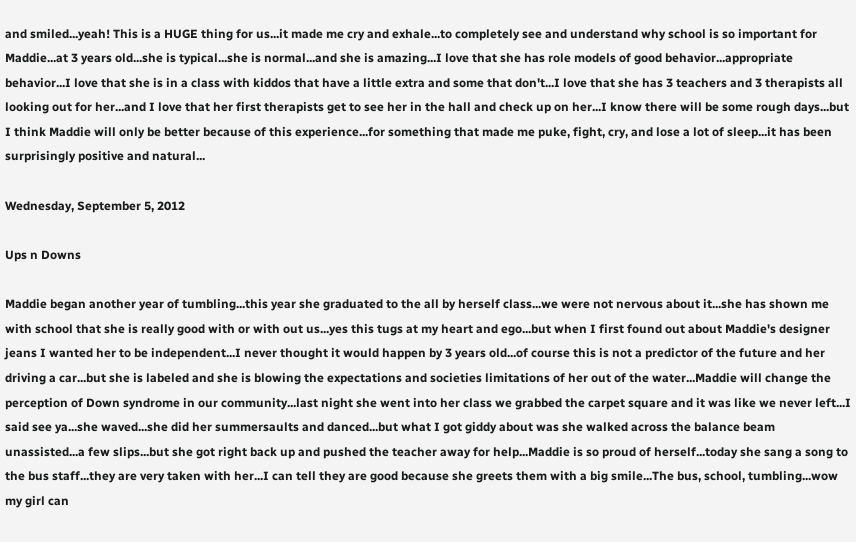and smiled...yeah! This is a HUGE thing for us...it made me cry and exhale...to completely see and understand why school is so important for Maddie...at 3 years old...she is typical...she is normal...and she is amazing...I love that she has role models of good behavior...appropriate behavior...I love that she is in a class with kiddos that have a little extra and some that don't...I love that she has 3 teachers and 3 therapists all looking out for her...and I love that her first therapists get to see her in the hall and check up on her...I know there will be some rough days...but I think Maddie will only be better because of this experience...for something that made me puke, fight, cry, and lose a lot of sleep...it has been surprisingly positive and natural...

Wednesday, September 5, 2012

Ups n Downs

Maddie began another year of tumbling...this year she graduated to the all by herself class...we were not nervous about it...she has shown me with school that she is really good with or with out us...yes this tugs at my heart and ego...but when I first found out about Maddie's designer jeans I wanted her to be independent...I never thought it would happen by 3 years old...of course this is not a predictor of the future and her driving a car...but she is labeled and she is blowing the expectations and societies limitations of her out of the water...Maddie will change the perception of Down syndrome in our community...last night she went into her class we grabbed the carpet square and it was like we never left...I said see ya...she waved...she did her summersaults and danced...but what I got giddy about was she walked across the balance beam unassisted...a few slips...but she got right back up and pushed the teacher away for help...Maddie is so proud of herself...today she sang a song to the bus staff...they are very taken with her...I can tell they are good because she greets them with a big smile...The bus, school, tumbling...wow my girl can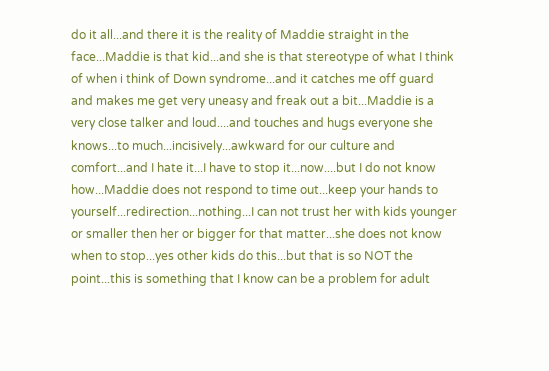do it all...and there it is the reality of Maddie straight in the face...Maddie is that kid...and she is that stereotype of what I think of when i think of Down syndrome...and it catches me off guard and makes me get very uneasy and freak out a bit...Maddie is a very close talker and loud....and touches and hugs everyone she knows...to much...incisively...awkward for our culture and comfort...and I hate it...I have to stop it...now....but I do not know how...Maddie does not respond to time out...keep your hands to yourself...redirection...nothing...I can not trust her with kids younger or smaller then her or bigger for that matter...she does not know when to stop...yes other kids do this...but that is so NOT the point...this is something that I know can be a problem for adult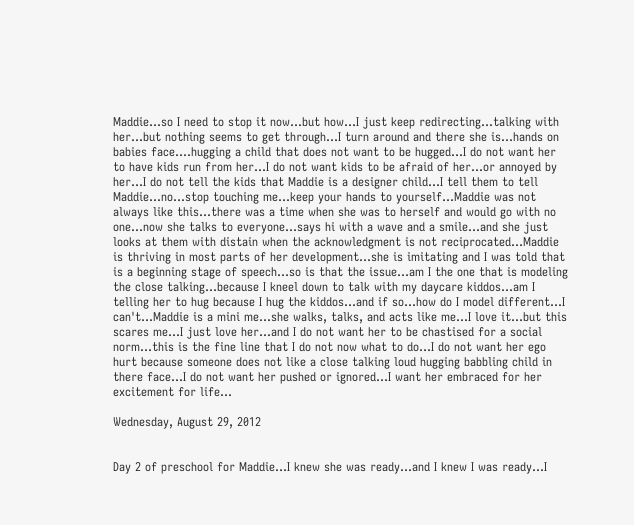Maddie...so I need to stop it now...but how...I just keep redirecting...talking with her...but nothing seems to get through...I turn around and there she is...hands on babies face....hugging a child that does not want to be hugged...I do not want her to have kids run from her...I do not want kids to be afraid of her...or annoyed by her...I do not tell the kids that Maddie is a designer child...I tell them to tell Maddie...no...stop touching me...keep your hands to yourself...Maddie was not always like this...there was a time when she was to herself and would go with no one...now she talks to everyone...says hi with a wave and a smile...and she just looks at them with distain when the acknowledgment is not reciprocated...Maddie is thriving in most parts of her development...she is imitating and I was told that is a beginning stage of speech...so is that the issue...am I the one that is modeling the close talking...because I kneel down to talk with my daycare kiddos...am I telling her to hug because I hug the kiddos...and if so...how do I model different...I can't...Maddie is a mini me...she walks, talks, and acts like me...I love it...but this scares me...I just love her...and I do not want her to be chastised for a social norm...this is the fine line that I do not now what to do...I do not want her ego hurt because someone does not like a close talking loud hugging babbling child in there face...I do not want her pushed or ignored...I want her embraced for her excitement for life...

Wednesday, August 29, 2012


Day 2 of preschool for Maddie...I knew she was ready...and I knew I was ready...I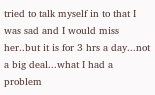tried to talk myself in to that I was sad and I would miss her..but it is for 3 hrs a day...not a big deal...what I had a problem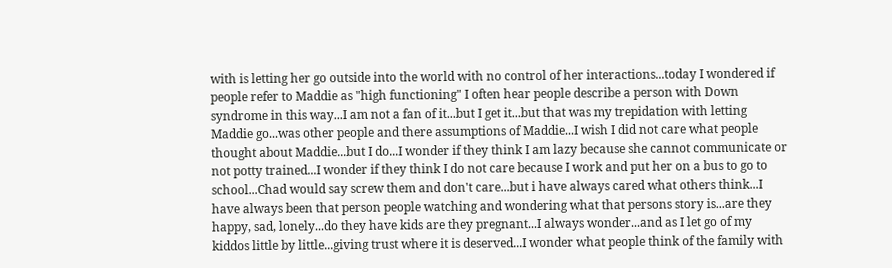with is letting her go outside into the world with no control of her interactions...today I wondered if people refer to Maddie as "high functioning" I often hear people describe a person with Down syndrome in this way...I am not a fan of it...but I get it...but that was my trepidation with letting Maddie go...was other people and there assumptions of Maddie...I wish I did not care what people thought about Maddie...but I do...I wonder if they think I am lazy because she cannot communicate or not potty trained...I wonder if they think I do not care because I work and put her on a bus to go to school...Chad would say screw them and don't care...but i have always cared what others think...I have always been that person people watching and wondering what that persons story is...are they happy, sad, lonely...do they have kids are they pregnant...I always wonder...and as I let go of my kiddos little by little...giving trust where it is deserved...I wonder what people think of the family with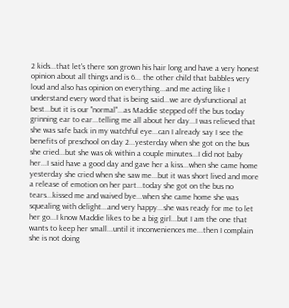2 kids...that let's there son grown his hair long and have a very honest opinion about all things and is 6... the other child that babbles very loud and also has opinion on everything...and me acting like I understand every word that is being said...we are dysfunctional at best...but it is our "normal"...as Maddie stepped off the bus today grinning ear to ear...telling me all about her day...I was relieved that she was safe back in my watchful eye...can I already say I see the benefits of preschool on day 2...yesterday when she got on the bus she cried...but she was ok within a couple minutes...I did not baby her...I said have a good day and gave her a kiss...when she came home yesterday she cried when she saw me...but it was short lived and more a release of emotion on her part...today she got on the bus no tears...kissed me and waived bye...when she came home she was squealing with delight...and very happy...she was ready for me to let her go...I know Maddie likes to be a big girl...but I am the one that wants to keep her small...until it inconveniences me...then I complain she is not doing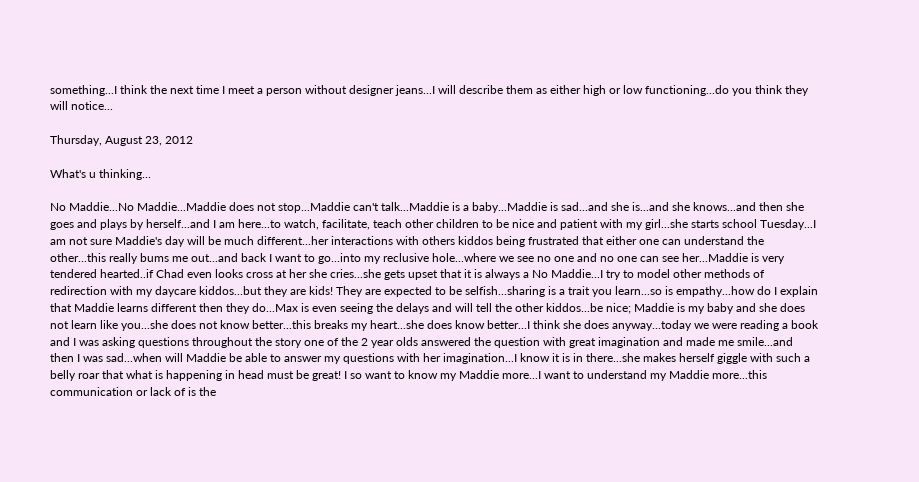something...I think the next time I meet a person without designer jeans...I will describe them as either high or low functioning...do you think they will notice...

Thursday, August 23, 2012

What's u thinking...

No Maddie...No Maddie...Maddie does not stop...Maddie can't talk...Maddie is a baby...Maddie is sad...and she is...and she knows...and then she goes and plays by herself...and I am here...to watch, facilitate, teach other children to be nice and patient with my girl...she starts school Tuesday...I am not sure Maddie's day will be much different...her interactions with others kiddos being frustrated that either one can understand the other...this really bums me out...and back I want to go...into my reclusive hole...where we see no one and no one can see her...Maddie is very tendered hearted..if Chad even looks cross at her she cries...she gets upset that it is always a No Maddie...I try to model other methods of redirection with my daycare kiddos...but they are kids! They are expected to be selfish...sharing is a trait you learn...so is empathy...how do I explain that Maddie learns different then they do...Max is even seeing the delays and will tell the other kiddos...be nice; Maddie is my baby and she does not learn like you...she does not know better...this breaks my heart...she does know better...I think she does anyway...today we were reading a book and I was asking questions throughout the story one of the 2 year olds answered the question with great imagination and made me smile...and then I was sad...when will Maddie be able to answer my questions with her imagination...I know it is in there...she makes herself giggle with such a belly roar that what is happening in head must be great! I so want to know my Maddie more...I want to understand my Maddie more...this communication or lack of is the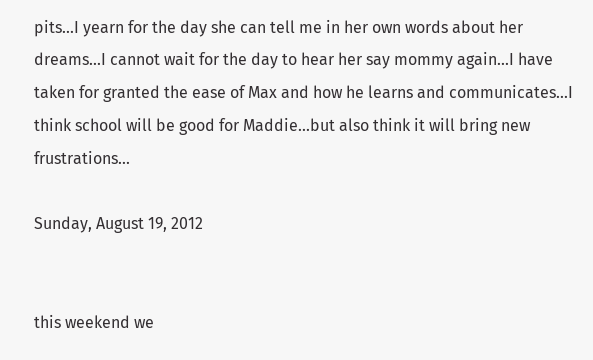pits...I yearn for the day she can tell me in her own words about her dreams...I cannot wait for the day to hear her say mommy again...I have taken for granted the ease of Max and how he learns and communicates...I think school will be good for Maddie...but also think it will bring new frustrations...

Sunday, August 19, 2012


this weekend we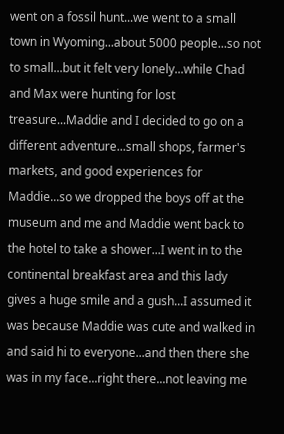went on a fossil hunt...we went to a small town in Wyoming...about 5000 people...so not to small...but it felt very lonely...while Chad and Max were hunting for lost treasure...Maddie and I decided to go on a different adventure...small shops, farmer's markets, and good experiences for Maddie...so we dropped the boys off at the museum and me and Maddie went back to the hotel to take a shower...I went in to the continental breakfast area and this lady gives a huge smile and a gush...I assumed it was because Maddie was cute and walked in and said hi to everyone...and then there she was in my face...right there...not leaving me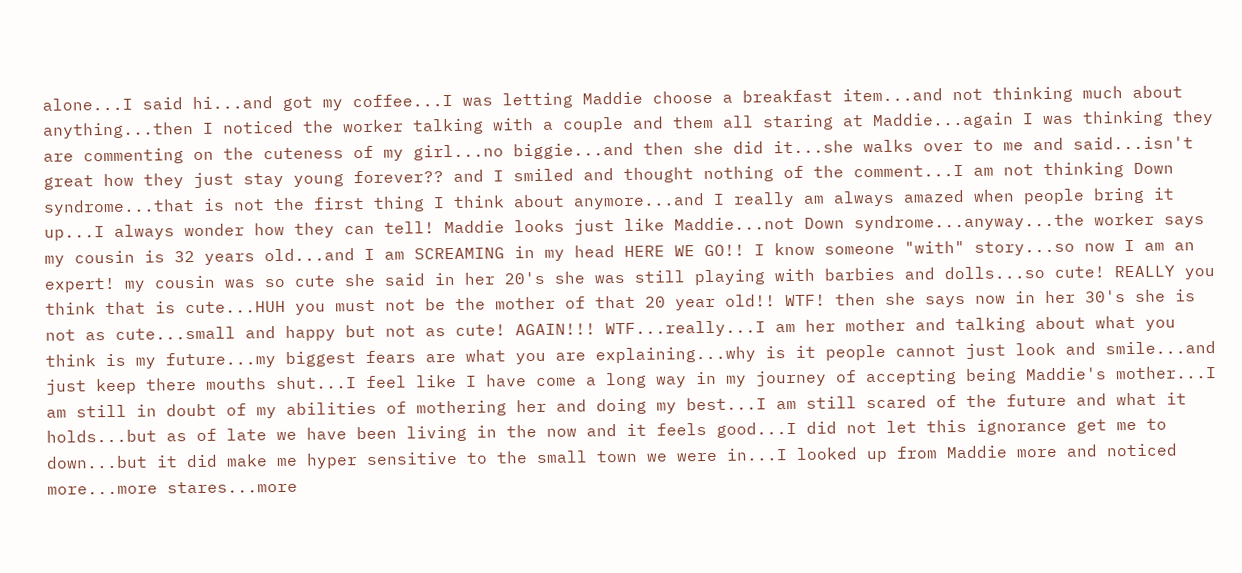alone...I said hi...and got my coffee...I was letting Maddie choose a breakfast item...and not thinking much about anything...then I noticed the worker talking with a couple and them all staring at Maddie...again I was thinking they are commenting on the cuteness of my girl...no biggie...and then she did it...she walks over to me and said...isn't great how they just stay young forever?? and I smiled and thought nothing of the comment...I am not thinking Down syndrome...that is not the first thing I think about anymore...and I really am always amazed when people bring it up...I always wonder how they can tell! Maddie looks just like Maddie...not Down syndrome...anyway...the worker says my cousin is 32 years old...and I am SCREAMING in my head HERE WE GO!! I know someone "with" story...so now I am an expert! my cousin was so cute she said in her 20's she was still playing with barbies and dolls...so cute! REALLY you think that is cute...HUH you must not be the mother of that 20 year old!! WTF! then she says now in her 30's she is not as cute...small and happy but not as cute! AGAIN!!! WTF...really...I am her mother and talking about what you think is my future...my biggest fears are what you are explaining...why is it people cannot just look and smile...and just keep there mouths shut...I feel like I have come a long way in my journey of accepting being Maddie's mother...I am still in doubt of my abilities of mothering her and doing my best...I am still scared of the future and what it holds...but as of late we have been living in the now and it feels good...I did not let this ignorance get me to down...but it did make me hyper sensitive to the small town we were in...I looked up from Maddie more and noticed more...more stares...more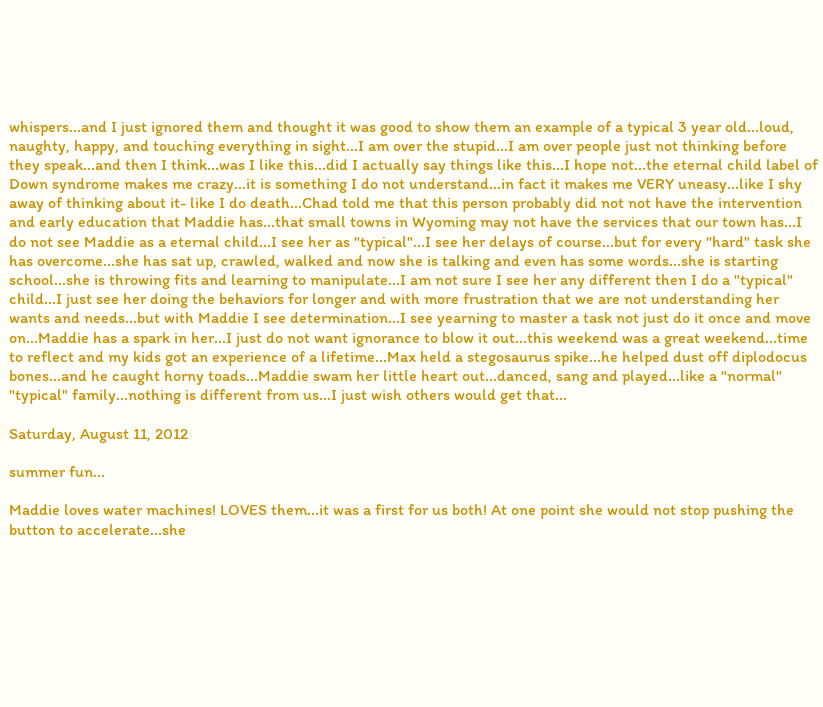whispers...and I just ignored them and thought it was good to show them an example of a typical 3 year old...loud, naughty, happy, and touching everything in sight...I am over the stupid...I am over people just not thinking before they speak...and then I think...was I like this...did I actually say things like this...I hope not...the eternal child label of Down syndrome makes me crazy...it is something I do not understand...in fact it makes me VERY uneasy...like I shy away of thinking about it- like I do death...Chad told me that this person probably did not not have the intervention and early education that Maddie has...that small towns in Wyoming may not have the services that our town has...I do not see Maddie as a eternal child...I see her as "typical"...I see her delays of course...but for every "hard" task she has overcome...she has sat up, crawled, walked and now she is talking and even has some words...she is starting school...she is throwing fits and learning to manipulate...I am not sure I see her any different then I do a "typical" child...I just see her doing the behaviors for longer and with more frustration that we are not understanding her wants and needs...but with Maddie I see determination...I see yearning to master a task not just do it once and move on...Maddie has a spark in her...I just do not want ignorance to blow it out...this weekend was a great weekend...time to reflect and my kids got an experience of a lifetime...Max held a stegosaurus spike...he helped dust off diplodocus bones...and he caught horny toads...Maddie swam her little heart out...danced, sang and played...like a "normal" "typical" family...nothing is different from us...I just wish others would get that...

Saturday, August 11, 2012

summer fun...

Maddie loves water machines! LOVES them...it was a first for us both! At one point she would not stop pushing the button to accelerate...she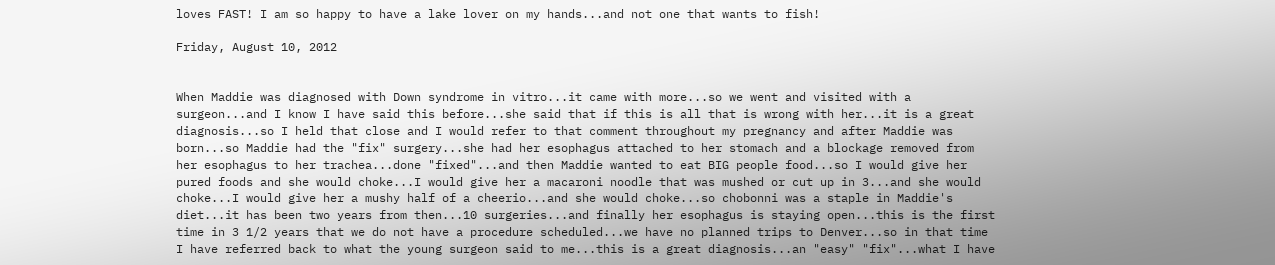loves FAST! I am so happy to have a lake lover on my hands...and not one that wants to fish!

Friday, August 10, 2012


When Maddie was diagnosed with Down syndrome in vitro...it came with more...so we went and visited with a surgeon...and I know I have said this before...she said that if this is all that is wrong with her...it is a great diagnosis...so I held that close and I would refer to that comment throughout my pregnancy and after Maddie was born...so Maddie had the "fix" surgery...she had her esophagus attached to her stomach and a blockage removed from her esophagus to her trachea...done "fixed"...and then Maddie wanted to eat BIG people food...so I would give her pured foods and she would choke...I would give her a macaroni noodle that was mushed or cut up in 3...and she would choke...I would give her a mushy half of a cheerio...and she would choke...so chobonni was a staple in Maddie's diet...it has been two years from then...10 surgeries...and finally her esophagus is staying open...this is the first time in 3 1/2 years that we do not have a procedure scheduled...we have no planned trips to Denver...so in that time I have referred back to what the young surgeon said to me...this is a great diagnosis...an "easy" "fix"...what I have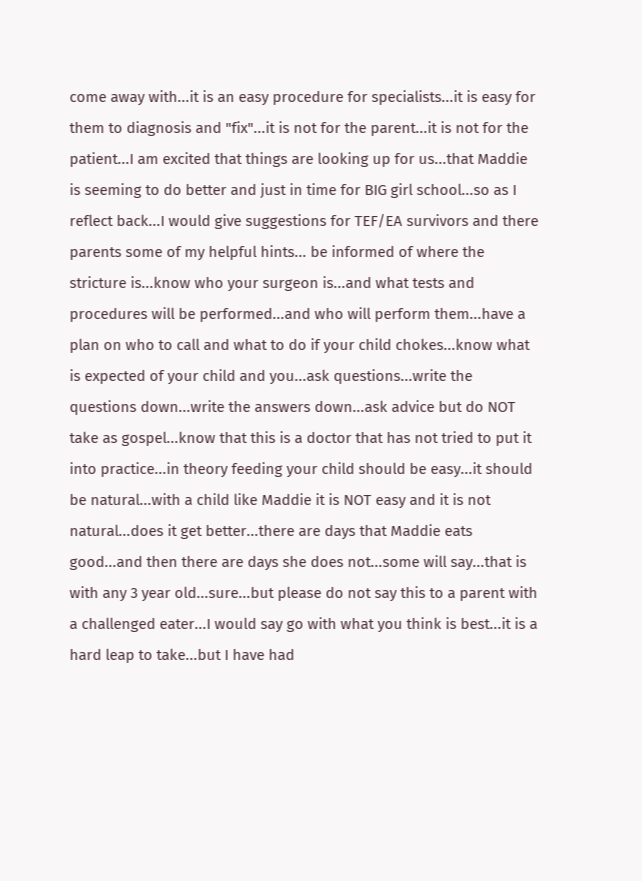come away with...it is an easy procedure for specialists...it is easy for them to diagnosis and "fix"...it is not for the parent...it is not for the patient...I am excited that things are looking up for us...that Maddie is seeming to do better and just in time for BIG girl school...so as I reflect back...I would give suggestions for TEF/EA survivors and there parents some of my helpful hints... be informed of where the stricture is...know who your surgeon is...and what tests and procedures will be performed...and who will perform them...have a plan on who to call and what to do if your child chokes...know what is expected of your child and you...ask questions...write the questions down...write the answers down...ask advice but do NOT take as gospel...know that this is a doctor that has not tried to put it into practice...in theory feeding your child should be easy...it should be natural...with a child like Maddie it is NOT easy and it is not natural...does it get better...there are days that Maddie eats good...and then there are days she does not...some will say...that is with any 3 year old...sure...but please do not say this to a parent with a challenged eater...I would say go with what you think is best...it is a hard leap to take...but I have had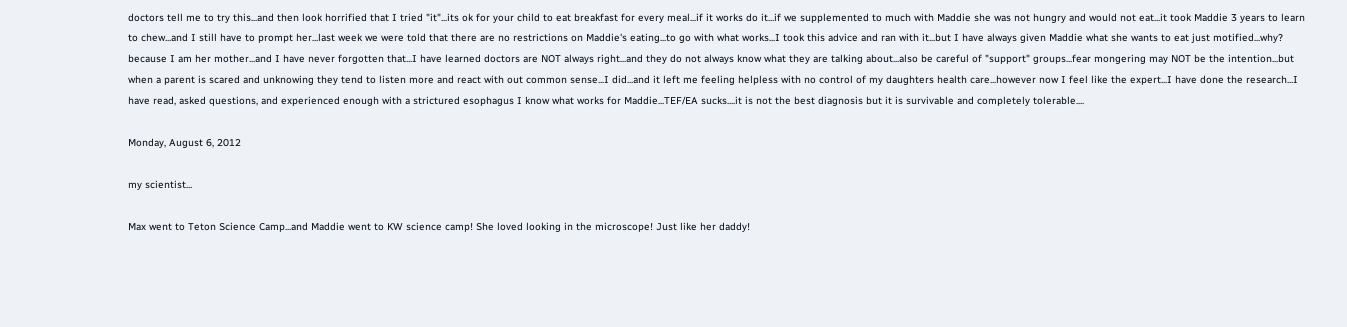doctors tell me to try this...and then look horrified that I tried "it"...its ok for your child to eat breakfast for every meal...if it works do it...if we supplemented to much with Maddie she was not hungry and would not eat...it took Maddie 3 years to learn to chew...and I still have to prompt her...last week we were told that there are no restrictions on Maddie's eating...to go with what works...I took this advice and ran with it...but I have always given Maddie what she wants to eat just motified...why? because I am her mother...and I have never forgotten that...I have learned doctors are NOT always right...and they do not always know what they are talking about...also be careful of "support" groups...fear mongering may NOT be the intention...but when a parent is scared and unknowing they tend to listen more and react with out common sense...I did...and it left me feeling helpless with no control of my daughters health care...however now I feel like the expert...I have done the research...I have read, asked questions, and experienced enough with a strictured esophagus I know what works for Maddie...TEF/EA sucks....it is not the best diagnosis but it is survivable and completely tolerable....

Monday, August 6, 2012

my scientist...

Max went to Teton Science Camp...and Maddie went to KW science camp! She loved looking in the microscope! Just like her daddy!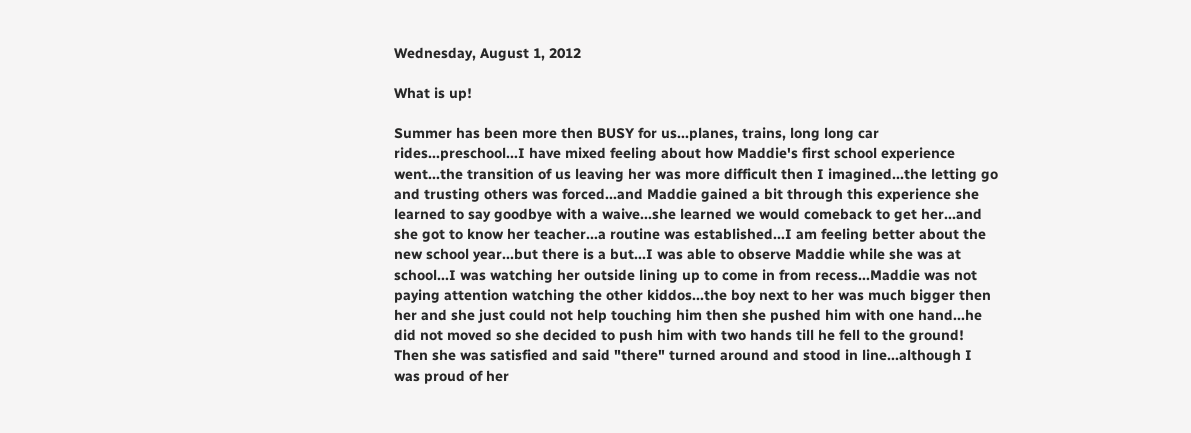Wednesday, August 1, 2012

What is up!

Summer has been more then BUSY for us...planes, trains, long long car rides...preschool...I have mixed feeling about how Maddie's first school experience went...the transition of us leaving her was more difficult then I imagined...the letting go and trusting others was forced...and Maddie gained a bit through this experience she learned to say goodbye with a waive...she learned we would comeback to get her...and she got to know her teacher...a routine was established...I am feeling better about the new school year...but there is a but...I was able to observe Maddie while she was at school...I was watching her outside lining up to come in from recess...Maddie was not paying attention watching the other kiddos...the boy next to her was much bigger then her and she just could not help touching him then she pushed him with one hand...he did not moved so she decided to push him with two hands till he fell to the ground! Then she was satisfied and said "there" turned around and stood in line...although I was proud of her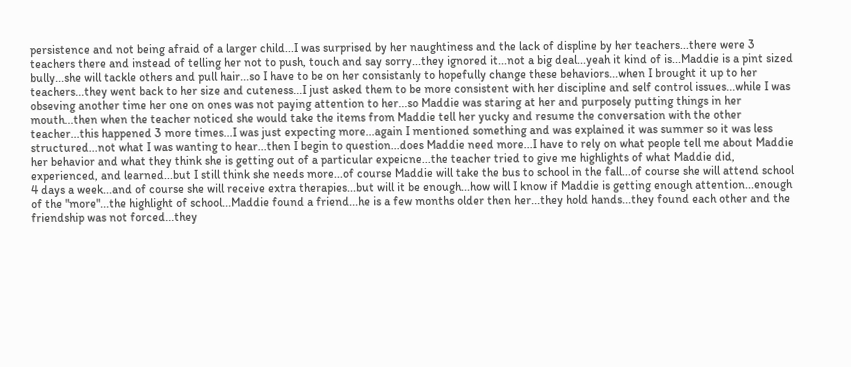persistence and not being afraid of a larger child...I was surprised by her naughtiness and the lack of displine by her teachers...there were 3 teachers there and instead of telling her not to push, touch and say sorry...they ignored it...not a big deal...yeah it kind of is...Maddie is a pint sized bully...she will tackle others and pull hair...so I have to be on her consistanly to hopefully change these behaviors...when I brought it up to her teachers...they went back to her size and cuteness...I just asked them to be more consistent with her discipline and self control issues...while I was obseving another time her one on ones was not paying attention to her...so Maddie was staring at her and purposely putting things in her mouth...then when the teacher noticed she would take the items from Maddie tell her yucky and resume the conversation with the other teacher...this happened 3 more times...I was just expecting more...again I mentioned something and was explained it was summer so it was less structured...not what I was wanting to hear...then I begin to question...does Maddie need more...I have to rely on what people tell me about Maddie her behavior and what they think she is getting out of a particular expeicne...the teacher tried to give me highlights of what Maddie did, experienced, and learned...but I still think she needs more...of course Maddie will take the bus to school in the fall...of course she will attend school 4 days a week...and of course she will receive extra therapies...but will it be enough...how will I know if Maddie is getting enough attention...enough of the "more"...the highlight of school...Maddie found a friend...he is a few months older then her...they hold hands...they found each other and the friendship was not forced...they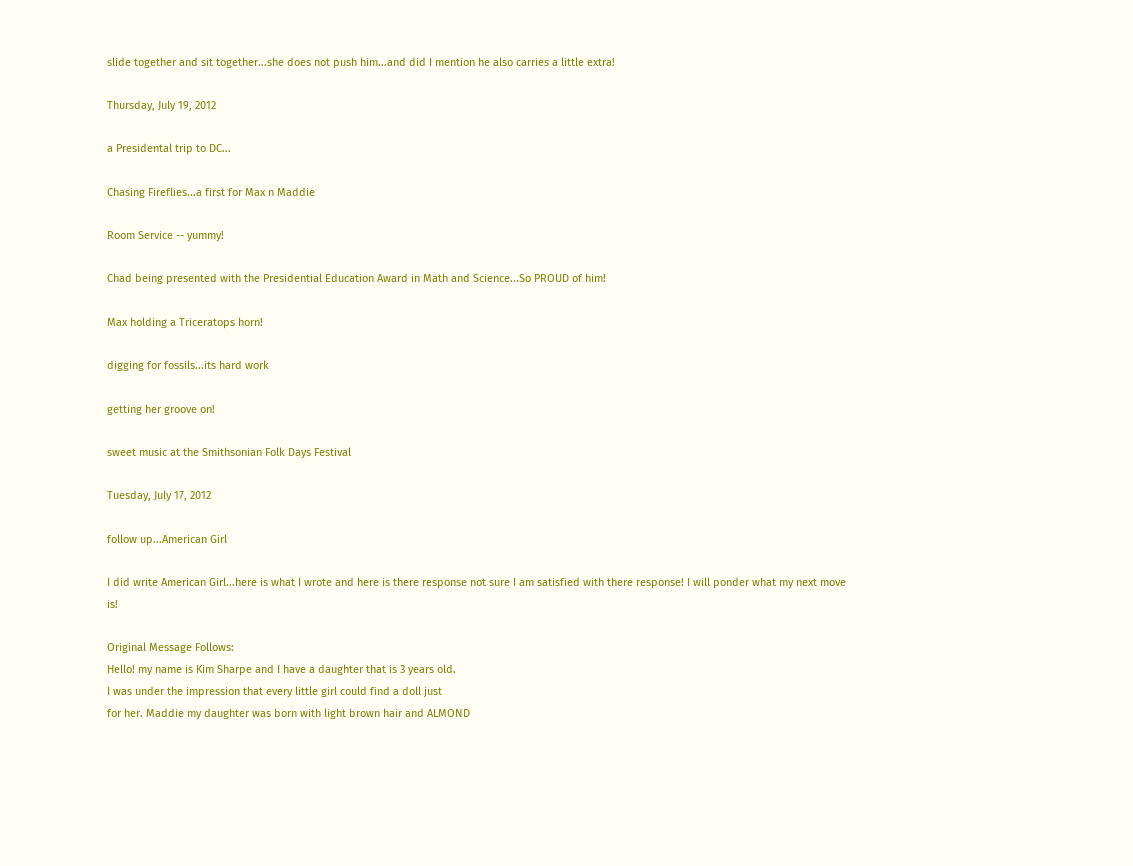slide together and sit together...she does not push him...and did I mention he also carries a little extra!

Thursday, July 19, 2012

a Presidental trip to DC...

Chasing Fireflies...a first for Max n Maddie

Room Service -- yummy!

Chad being presented with the Presidential Education Award in Math and Science...So PROUD of him!

Max holding a Triceratops horn!

digging for fossils...its hard work

getting her groove on!

sweet music at the Smithsonian Folk Days Festival

Tuesday, July 17, 2012

follow up...American Girl

I did write American Girl...here is what I wrote and here is there response not sure I am satisfied with there response! I will ponder what my next move is!

Original Message Follows:
Hello! my name is Kim Sharpe and I have a daughter that is 3 years old.
I was under the impression that every little girl could find a doll just
for her. Maddie my daughter was born with light brown hair and ALMOND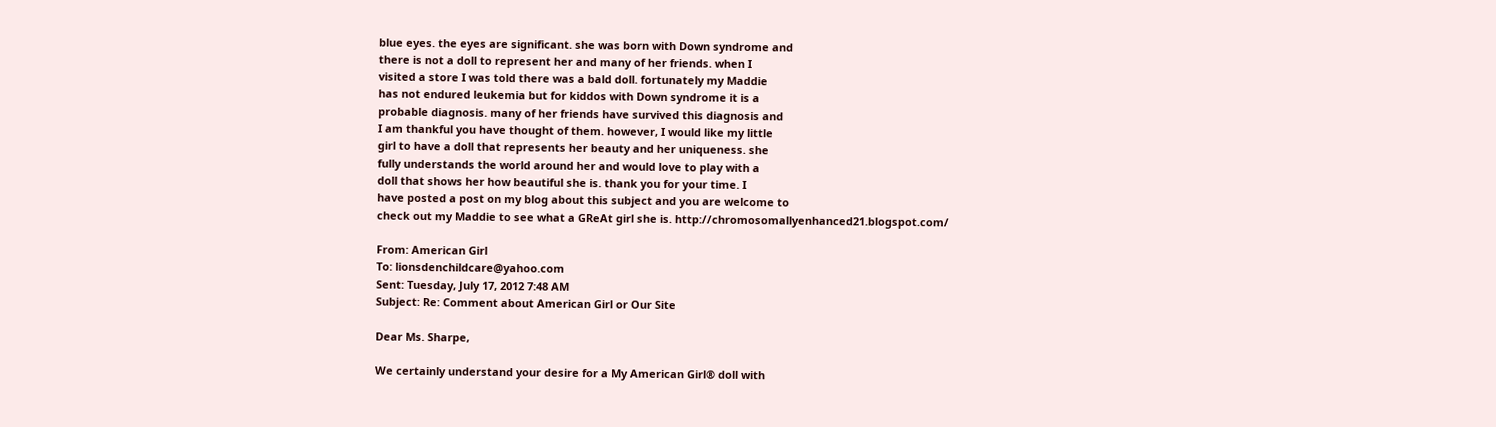blue eyes. the eyes are significant. she was born with Down syndrome and
there is not a doll to represent her and many of her friends. when I
visited a store I was told there was a bald doll. fortunately my Maddie
has not endured leukemia but for kiddos with Down syndrome it is a
probable diagnosis. many of her friends have survived this diagnosis and
I am thankful you have thought of them. however, I would like my little
girl to have a doll that represents her beauty and her uniqueness. she
fully understands the world around her and would love to play with a
doll that shows her how beautiful she is. thank you for your time. I
have posted a post on my blog about this subject and you are welcome to
check out my Maddie to see what a GReAt girl she is. http://chromosomallyenhanced21.blogspot.com/

From: American Girl
To: lionsdenchildcare@yahoo.com
Sent: Tuesday, July 17, 2012 7:48 AM
Subject: Re: Comment about American Girl or Our Site

Dear Ms. Sharpe,

We certainly understand your desire for a My American Girl® doll with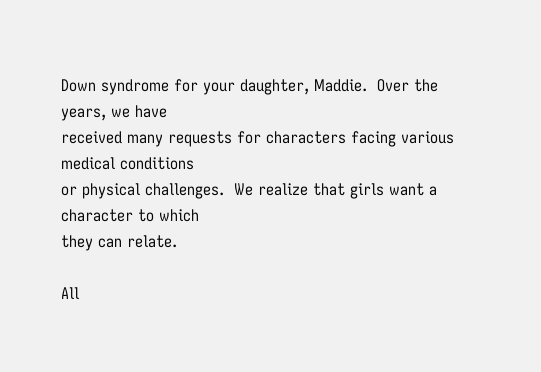Down syndrome for your daughter, Maddie.  Over the years, we have
received many requests for characters facing various medical conditions
or physical challenges.  We realize that girls want a character to which
they can relate.

All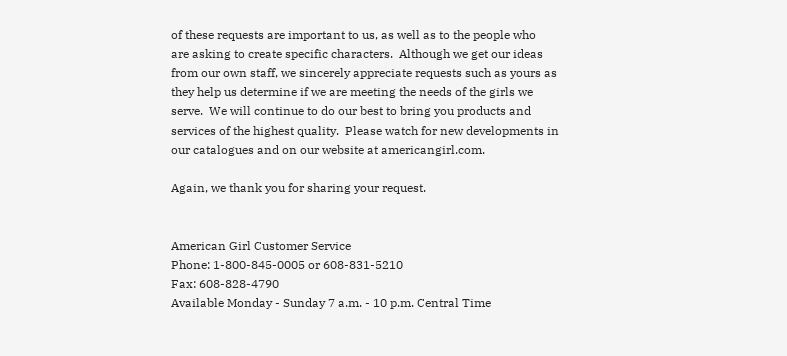of these requests are important to us, as well as to the people who
are asking to create specific characters.  Although we get our ideas
from our own staff, we sincerely appreciate requests such as yours as
they help us determine if we are meeting the needs of the girls we
serve.  We will continue to do our best to bring you products and
services of the highest quality.  Please watch for new developments in
our catalogues and on our website at americangirl.com.

Again, we thank you for sharing your request.


American Girl Customer Service
Phone: 1-800-845-0005 or 608-831-5210
Fax: 608-828-4790
Available Monday - Sunday 7 a.m. - 10 p.m. Central Time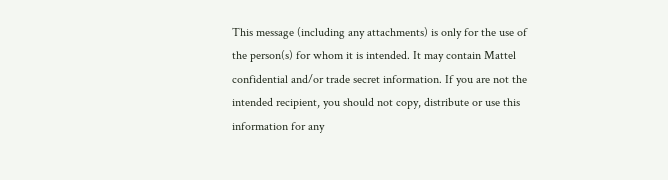This message (including any attachments) is only for the use of the person(s) for whom it is intended. It may contain Mattel confidential and/or trade secret information. If you are not the intended recipient, you should not copy, distribute or use this information for any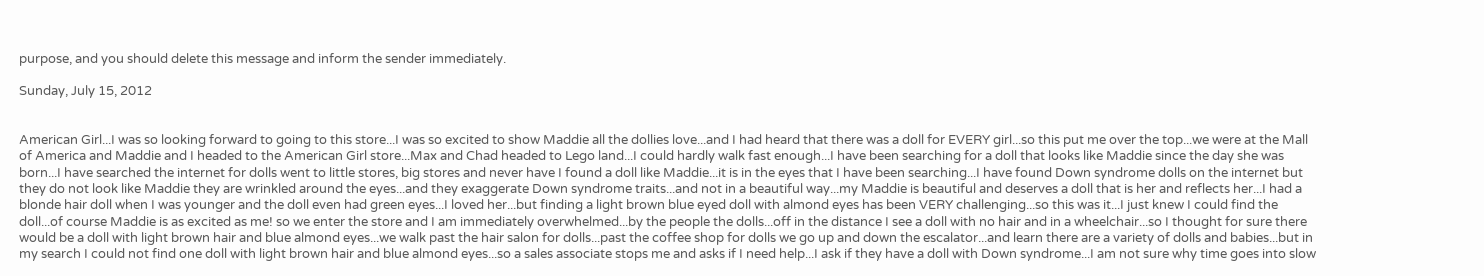purpose, and you should delete this message and inform the sender immediately.

Sunday, July 15, 2012


American Girl...I was so looking forward to going to this store...I was so excited to show Maddie all the dollies love...and I had heard that there was a doll for EVERY girl...so this put me over the top...we were at the Mall of America and Maddie and I headed to the American Girl store...Max and Chad headed to Lego land...I could hardly walk fast enough...I have been searching for a doll that looks like Maddie since the day she was born...I have searched the internet for dolls went to little stores, big stores and never have I found a doll like Maddie...it is in the eyes that I have been searching...I have found Down syndrome dolls on the internet but they do not look like Maddie they are wrinkled around the eyes...and they exaggerate Down syndrome traits...and not in a beautiful way...my Maddie is beautiful and deserves a doll that is her and reflects her...I had a blonde hair doll when I was younger and the doll even had green eyes...I loved her...but finding a light brown blue eyed doll with almond eyes has been VERY challenging...so this was it...I just knew I could find the doll...of course Maddie is as excited as me! so we enter the store and I am immediately overwhelmed...by the people the dolls...off in the distance I see a doll with no hair and in a wheelchair...so I thought for sure there would be a doll with light brown hair and blue almond eyes...we walk past the hair salon for dolls...past the coffee shop for dolls we go up and down the escalator...and learn there are a variety of dolls and babies...but in my search I could not find one doll with light brown hair and blue almond eyes...so a sales associate stops me and asks if I need help...I ask if they have a doll with Down syndrome...I am not sure why time goes into slow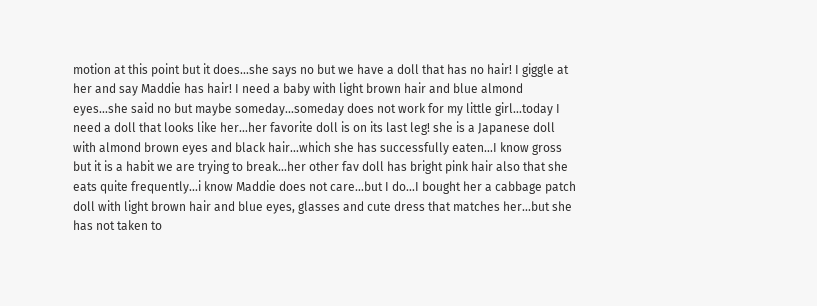motion at this point but it does...she says no but we have a doll that has no hair! I giggle at her and say Maddie has hair! I need a baby with light brown hair and blue almond eyes...she said no but maybe someday...someday does not work for my little girl...today I need a doll that looks like her...her favorite doll is on its last leg! she is a Japanese doll with almond brown eyes and black hair...which she has successfully eaten...I know gross but it is a habit we are trying to break...her other fav doll has bright pink hair also that she eats quite frequently...i know Maddie does not care...but I do...I bought her a cabbage patch doll with light brown hair and blue eyes, glasses and cute dress that matches her...but she has not taken to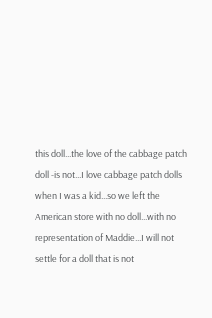this doll...the love of the cabbage patch doll -is not...I love cabbage patch dolls when I was a kid...so we left the American store with no doll...with no representation of Maddie...I will not settle for a doll that is not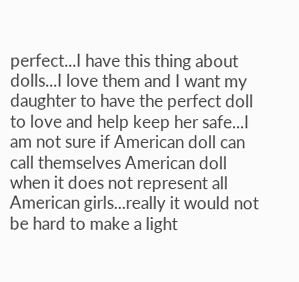perfect...I have this thing about dolls...I love them and I want my daughter to have the perfect doll to love and help keep her safe...I am not sure if American doll can call themselves American doll when it does not represent all American girls...really it would not be hard to make a light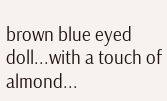brown blue eyed doll...with a touch of almond...